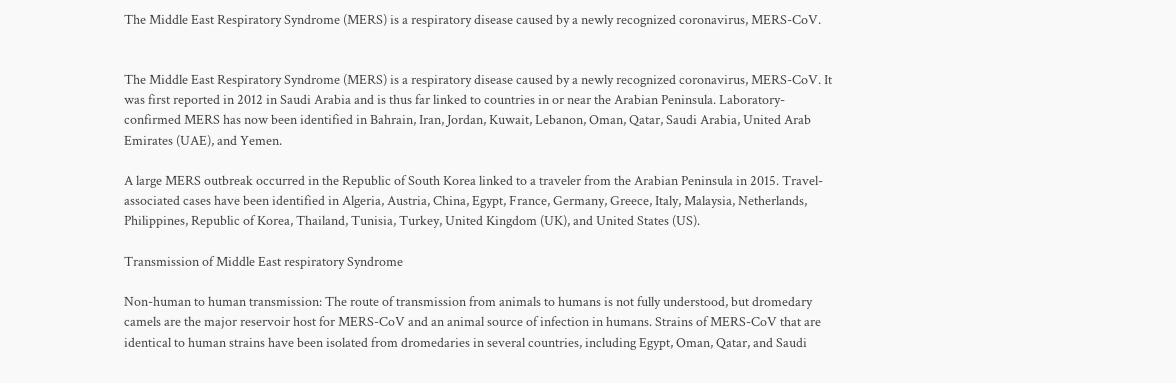The Middle East Respiratory Syndrome (MERS) is a respiratory disease caused by a newly recognized coronavirus, MERS-CoV.


The Middle East Respiratory Syndrome (MERS) is a respiratory disease caused by a newly recognized coronavirus, MERS-CoV. It was first reported in 2012 in Saudi Arabia and is thus far linked to countries in or near the Arabian Peninsula. Laboratory-confirmed MERS has now been identified in Bahrain, Iran, Jordan, Kuwait, Lebanon, Oman, Qatar, Saudi Arabia, United Arab Emirates (UAE), and Yemen.

A large MERS outbreak occurred in the Republic of South Korea linked to a traveler from the Arabian Peninsula in 2015. Travel-associated cases have been identified in Algeria, Austria, China, Egypt, France, Germany, Greece, Italy, Malaysia, Netherlands, Philippines, Republic of Korea, Thailand, Tunisia, Turkey, United Kingdom (UK), and United States (US).

Transmission of Middle East respiratory Syndrome

Non-human to human transmission: The route of transmission from animals to humans is not fully understood, but dromedary camels are the major reservoir host for MERS-CoV and an animal source of infection in humans. Strains of MERS-CoV that are identical to human strains have been isolated from dromedaries in several countries, including Egypt, Oman, Qatar, and Saudi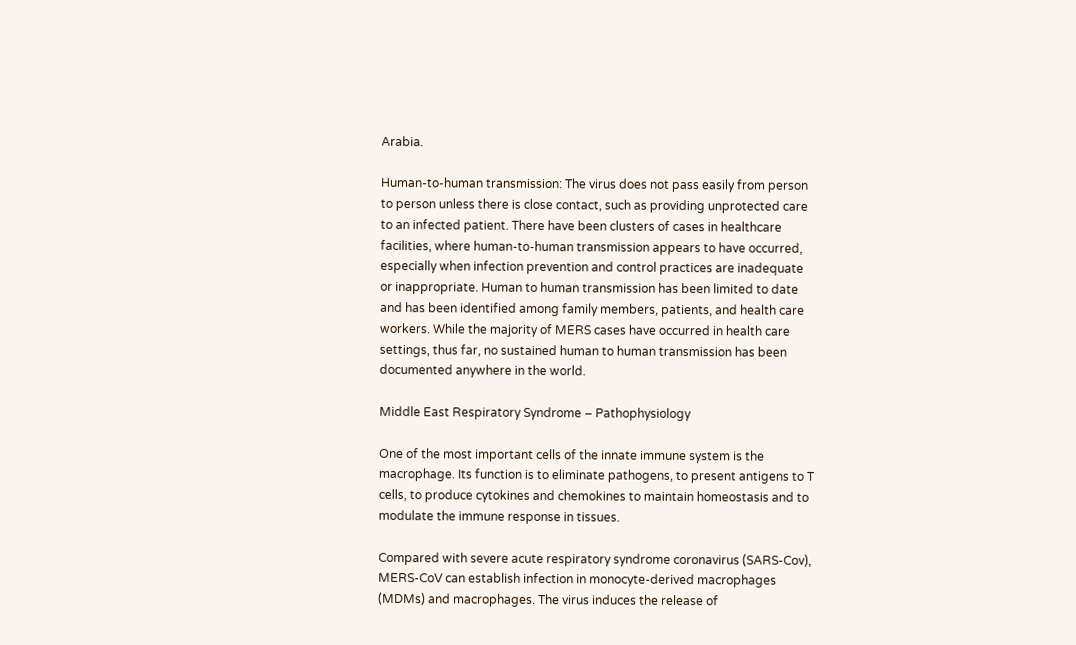Arabia.

Human-to-human transmission: The virus does not pass easily from person to person unless there is close contact, such as providing unprotected care to an infected patient. There have been clusters of cases in healthcare facilities, where human-to-human transmission appears to have occurred, especially when infection prevention and control practices are inadequate or inappropriate. Human to human transmission has been limited to date and has been identified among family members, patients, and health care workers. While the majority of MERS cases have occurred in health care settings, thus far, no sustained human to human transmission has been documented anywhere in the world.

Middle East Respiratory Syndrome – Pathophysiology

One of the most important cells of the innate immune system is the macrophage. Its function is to eliminate pathogens, to present antigens to T cells, to produce cytokines and chemokines to maintain homeostasis and to modulate the immune response in tissues.

Compared with severe acute respiratory syndrome coronavirus (SARS-Cov), MERS-CoV can establish infection in monocyte-derived macrophages (MDMs) and macrophages. The virus induces the release of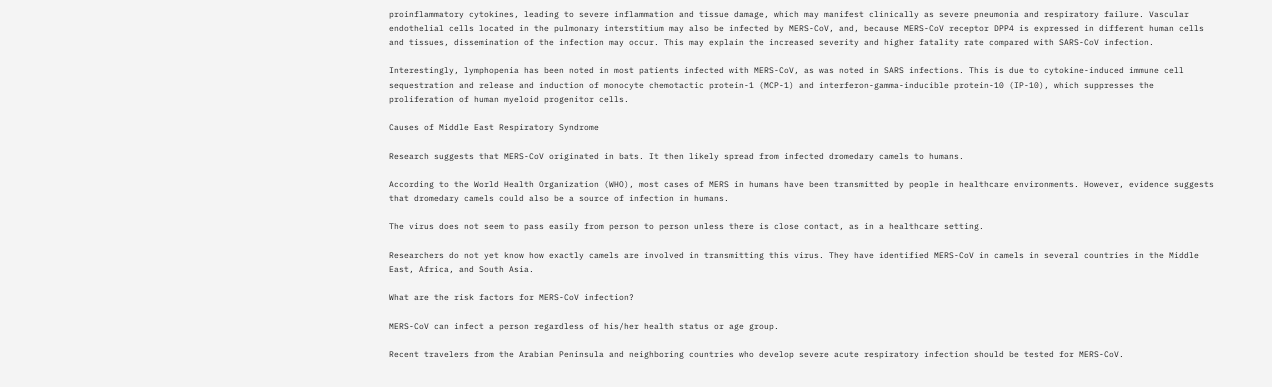proinflammatory cytokines, leading to severe inflammation and tissue damage, which may manifest clinically as severe pneumonia and respiratory failure. Vascular endothelial cells located in the pulmonary interstitium may also be infected by MERS-CoV, and, because MERS-CoV receptor DPP4 is expressed in different human cells and tissues, dissemination of the infection may occur. This may explain the increased severity and higher fatality rate compared with SARS-CoV infection.

Interestingly, lymphopenia has been noted in most patients infected with MERS-CoV, as was noted in SARS infections. This is due to cytokine-induced immune cell sequestration and release and induction of monocyte chemotactic protein-1 (MCP-1) and interferon-gamma-inducible protein-10 (IP-10), which suppresses the proliferation of human myeloid progenitor cells.

Causes of Middle East Respiratory Syndrome

Research suggests that MERS-CoV originated in bats. It then likely spread from infected dromedary camels to humans.

According to the World Health Organization (WHO), most cases of MERS in humans have been transmitted by people in healthcare environments. However, evidence suggests that dromedary camels could also be a source of infection in humans.

The virus does not seem to pass easily from person to person unless there is close contact, as in a healthcare setting.

Researchers do not yet know how exactly camels are involved in transmitting this virus. They have identified MERS-CoV in camels in several countries in the Middle East, Africa, and South Asia.

What are the risk factors for MERS-CoV infection?

MERS-CoV can infect a person regardless of his/her health status or age group.

Recent travelers from the Arabian Peninsula and neighboring countries who develop severe acute respiratory infection should be tested for MERS-CoV.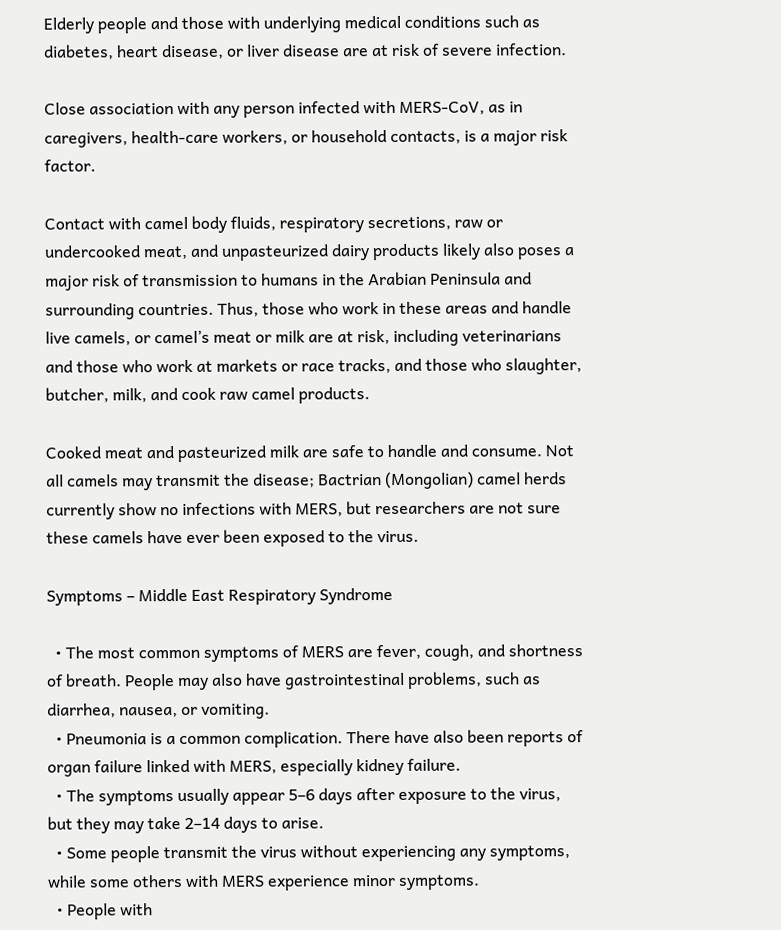Elderly people and those with underlying medical conditions such as diabetes, heart disease, or liver disease are at risk of severe infection.

Close association with any person infected with MERS-CoV, as in caregivers, health-care workers, or household contacts, is a major risk factor.

Contact with camel body fluids, respiratory secretions, raw or undercooked meat, and unpasteurized dairy products likely also poses a major risk of transmission to humans in the Arabian Peninsula and surrounding countries. Thus, those who work in these areas and handle live camels, or camel’s meat or milk are at risk, including veterinarians and those who work at markets or race tracks, and those who slaughter, butcher, milk, and cook raw camel products.

Cooked meat and pasteurized milk are safe to handle and consume. Not all camels may transmit the disease; Bactrian (Mongolian) camel herds currently show no infections with MERS, but researchers are not sure these camels have ever been exposed to the virus.

Symptoms – Middle East Respiratory Syndrome

  • The most common symptoms of MERS are fever, cough, and shortness of breath. People may also have gastrointestinal problems, such as diarrhea, nausea, or vomiting.
  • Pneumonia is a common complication. There have also been reports of organ failure linked with MERS, especially kidney failure.
  • The symptoms usually appear 5–6 days after exposure to the virus, but they may take 2–14 days to arise.
  • Some people transmit the virus without experiencing any symptoms, while some others with MERS experience minor symptoms.
  • People with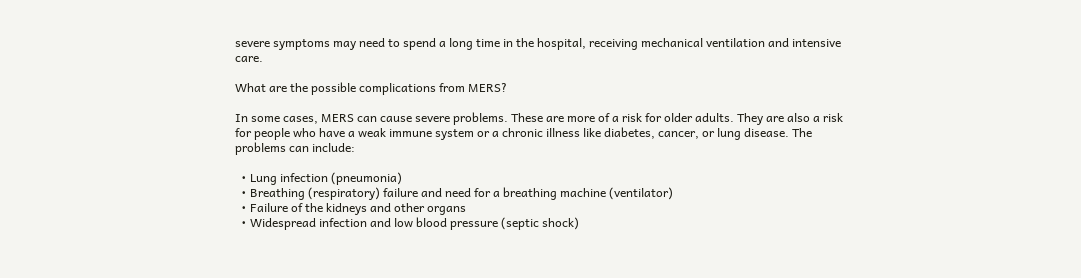severe symptoms may need to spend a long time in the hospital, receiving mechanical ventilation and intensive care.

What are the possible complications from MERS?

In some cases, MERS can cause severe problems. These are more of a risk for older adults. They are also a risk for people who have a weak immune system or a chronic illness like diabetes, cancer, or lung disease. The problems can include:

  • Lung infection (pneumonia)
  • Breathing (respiratory) failure and need for a breathing machine (ventilator)
  • Failure of the kidneys and other organs
  • Widespread infection and low blood pressure (septic shock)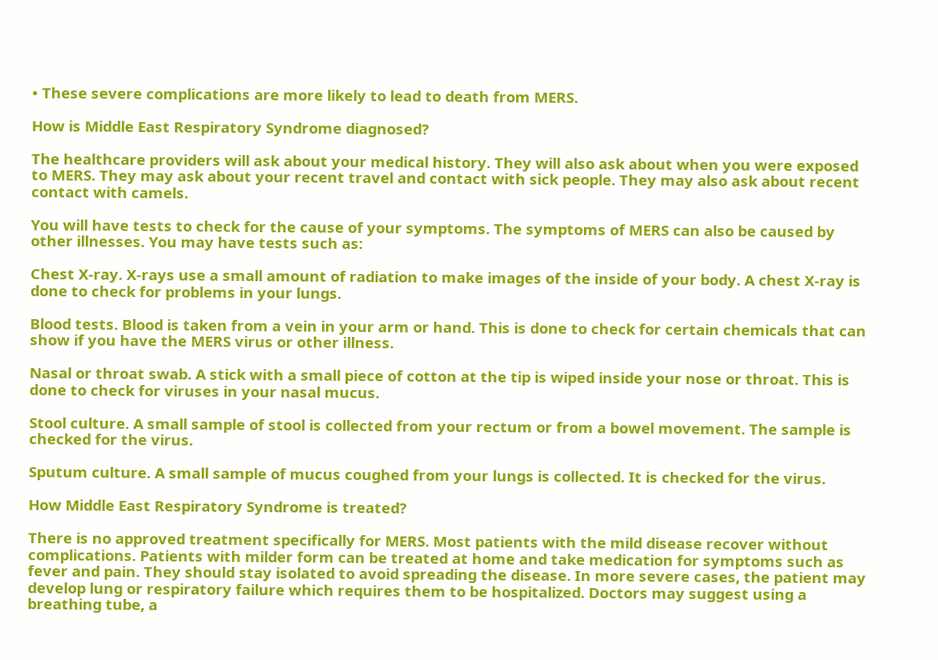• These severe complications are more likely to lead to death from MERS.

How is Middle East Respiratory Syndrome diagnosed?

The healthcare providers will ask about your medical history. They will also ask about when you were exposed to MERS. They may ask about your recent travel and contact with sick people. They may also ask about recent contact with camels.

You will have tests to check for the cause of your symptoms. The symptoms of MERS can also be caused by other illnesses. You may have tests such as:

Chest X-ray. X-rays use a small amount of radiation to make images of the inside of your body. A chest X-ray is done to check for problems in your lungs.

Blood tests. Blood is taken from a vein in your arm or hand. This is done to check for certain chemicals that can show if you have the MERS virus or other illness.

Nasal or throat swab. A stick with a small piece of cotton at the tip is wiped inside your nose or throat. This is done to check for viruses in your nasal mucus.

Stool culture. A small sample of stool is collected from your rectum or from a bowel movement. The sample is checked for the virus.

Sputum culture. A small sample of mucus coughed from your lungs is collected. It is checked for the virus.

How Middle East Respiratory Syndrome is treated?

There is no approved treatment specifically for MERS. Most patients with the mild disease recover without complications. Patients with milder form can be treated at home and take medication for symptoms such as fever and pain. They should stay isolated to avoid spreading the disease. In more severe cases, the patient may develop lung or respiratory failure which requires them to be hospitalized. Doctors may suggest using a breathing tube, a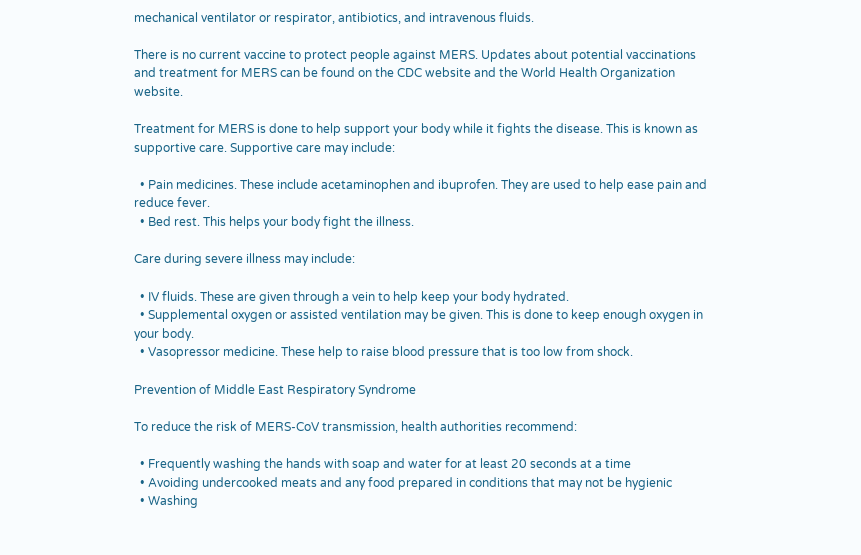mechanical ventilator or respirator, antibiotics, and intravenous fluids.

There is no current vaccine to protect people against MERS. Updates about potential vaccinations and treatment for MERS can be found on the CDC website and the World Health Organization website.

Treatment for MERS is done to help support your body while it fights the disease. This is known as supportive care. Supportive care may include:

  • Pain medicines. These include acetaminophen and ibuprofen. They are used to help ease pain and reduce fever.
  • Bed rest. This helps your body fight the illness.

Care during severe illness may include:

  • IV fluids. These are given through a vein to help keep your body hydrated.
  • Supplemental oxygen or assisted ventilation may be given. This is done to keep enough oxygen in your body.
  • Vasopressor medicine. These help to raise blood pressure that is too low from shock.

Prevention of Middle East Respiratory Syndrome

To reduce the risk of MERS-CoV transmission, health authorities recommend:

  • Frequently washing the hands with soap and water for at least 20 seconds at a time
  • Avoiding undercooked meats and any food prepared in conditions that may not be hygienic
  • Washing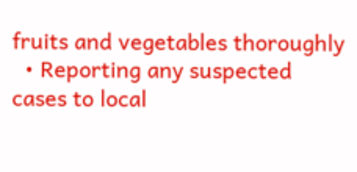fruits and vegetables thoroughly
  • Reporting any suspected cases to local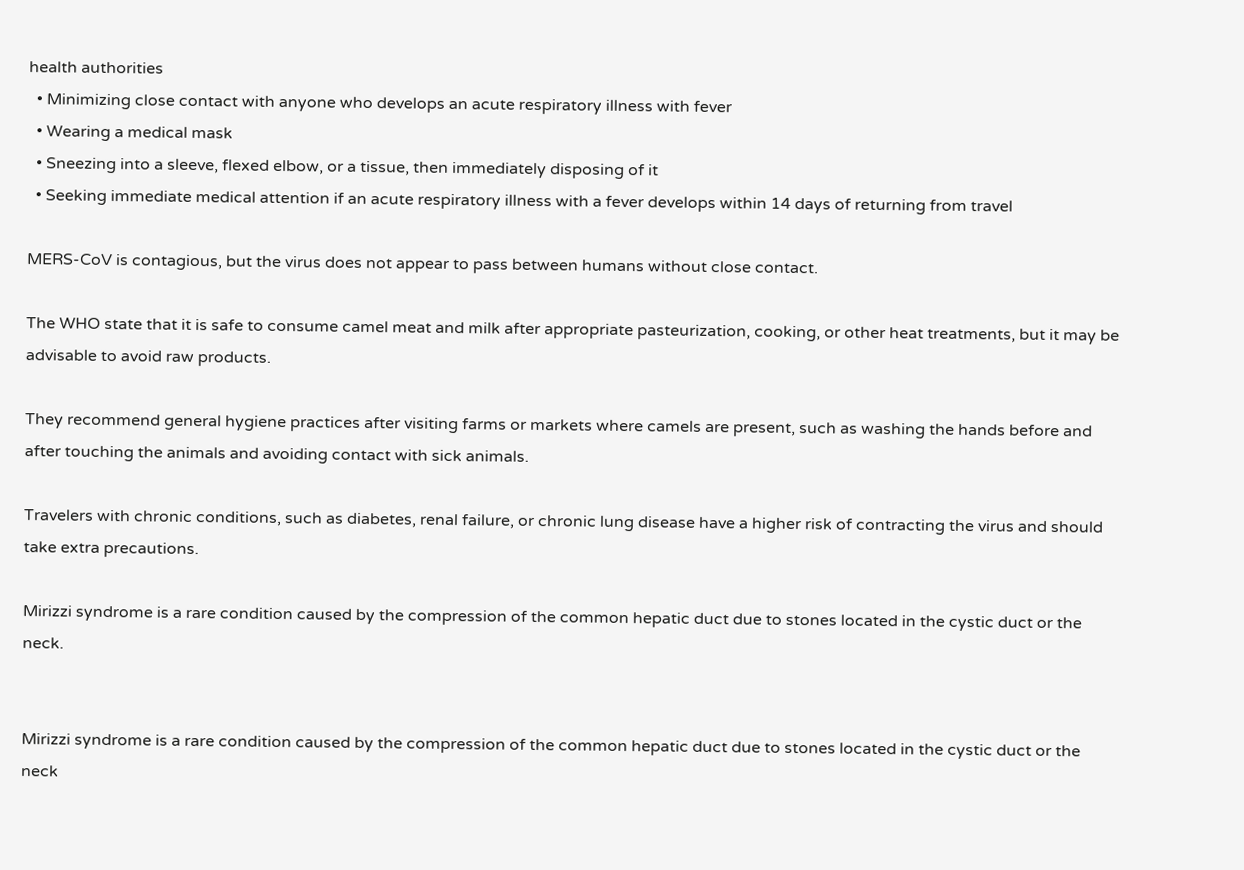health authorities
  • Minimizing close contact with anyone who develops an acute respiratory illness with fever
  • Wearing a medical mask
  • Sneezing into a sleeve, flexed elbow, or a tissue, then immediately disposing of it
  • Seeking immediate medical attention if an acute respiratory illness with a fever develops within 14 days of returning from travel

MERS-CoV is contagious, but the virus does not appear to pass between humans without close contact.

The WHO state that it is safe to consume camel meat and milk after appropriate pasteurization, cooking, or other heat treatments, but it may be advisable to avoid raw products.

They recommend general hygiene practices after visiting farms or markets where camels are present, such as washing the hands before and after touching the animals and avoiding contact with sick animals.

Travelers with chronic conditions, such as diabetes, renal failure, or chronic lung disease have a higher risk of contracting the virus and should take extra precautions.

Mirizzi syndrome is a rare condition caused by the compression of the common hepatic duct due to stones located in the cystic duct or the neck.


Mirizzi syndrome is a rare condition caused by the compression of the common hepatic duct due to stones located in the cystic duct or the neck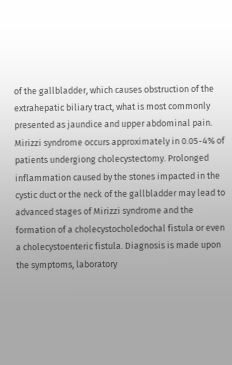of the gallbladder, which causes obstruction of the extrahepatic biliary tract, what is most commonly presented as jaundice and upper abdominal pain. Mirizzi syndrome occurs approximately in 0.05-4% of patients undergiong cholecystectomy. Prolonged inflammation caused by the stones impacted in the cystic duct or the neck of the gallbladder may lead to advanced stages of Mirizzi syndrome and the formation of a cholecystocholedochal fistula or even a cholecystoenteric fistula. Diagnosis is made upon the symptoms, laboratory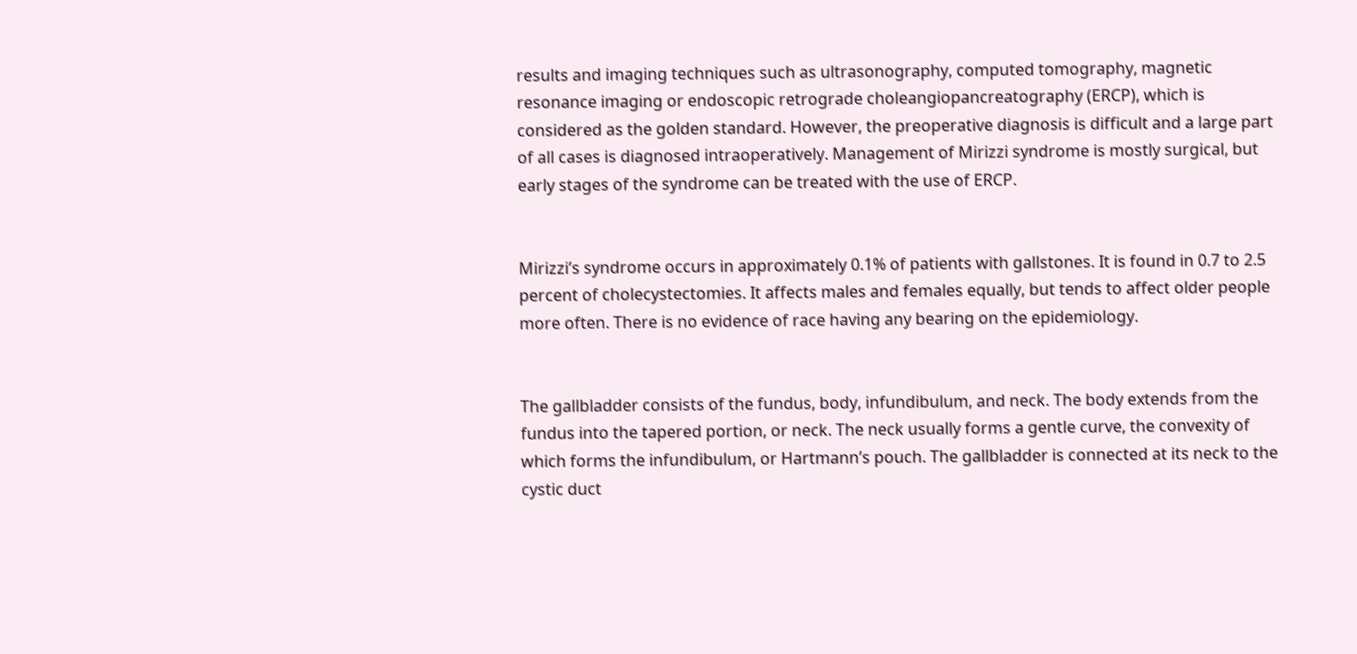results and imaging techniques such as ultrasonography, computed tomography, magnetic resonance imaging or endoscopic retrograde choleangiopancreatography (ERCP), which is considered as the golden standard. However, the preoperative diagnosis is difficult and a large part of all cases is diagnosed intraoperatively. Management of Mirizzi syndrome is mostly surgical, but early stages of the syndrome can be treated with the use of ERCP.


Mirizzi’s syndrome occurs in approximately 0.1% of patients with gallstones. It is found in 0.7 to 2.5 percent of cholecystectomies. It affects males and females equally, but tends to affect older people more often. There is no evidence of race having any bearing on the epidemiology.


The gallbladder consists of the fundus, body, infundibulum, and neck. The body extends from the fundus into the tapered portion, or neck. The neck usually forms a gentle curve, the convexity of which forms the infundibulum, or Hartmann’s pouch. The gallbladder is connected at its neck to the cystic duct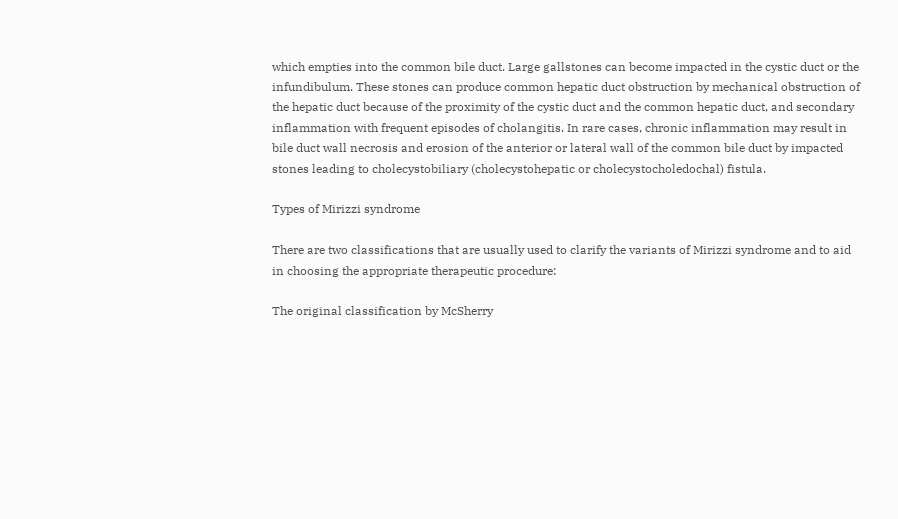which empties into the common bile duct. Large gallstones can become impacted in the cystic duct or the infundibulum. These stones can produce common hepatic duct obstruction by mechanical obstruction of the hepatic duct because of the proximity of the cystic duct and the common hepatic duct, and secondary inflammation with frequent episodes of cholangitis. In rare cases, chronic inflammation may result in bile duct wall necrosis and erosion of the anterior or lateral wall of the common bile duct by impacted stones leading to cholecystobiliary (cholecystohepatic or cholecystocholedochal) fistula.

Types of Mirizzi syndrome

There are two classifications that are usually used to clarify the variants of Mirizzi syndrome and to aid in choosing the appropriate therapeutic procedure:

The original classification by McSherry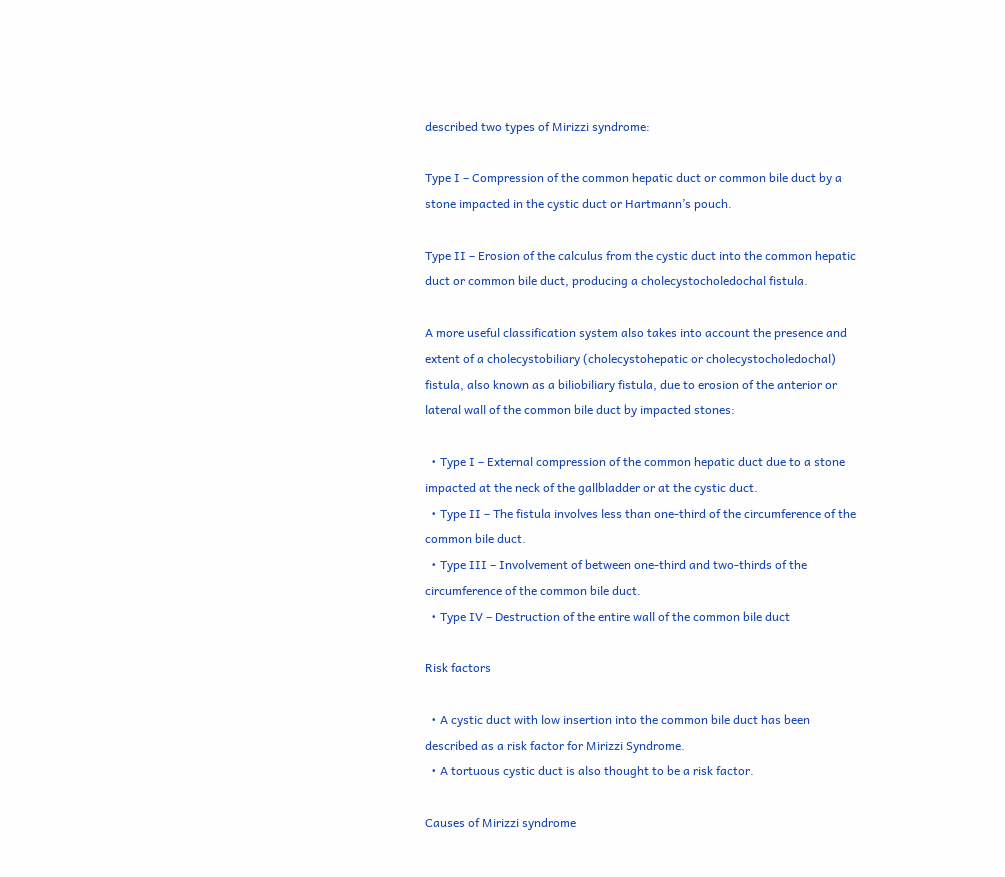described two types of Mirizzi syndrome:

Type I – Compression of the common hepatic duct or common bile duct by a stone impacted in the cystic duct or Hartmann’s pouch.

Type II – Erosion of the calculus from the cystic duct into the common hepatic duct or common bile duct, producing a cholecystocholedochal fistula.

A more useful classification system also takes into account the presence and extent of a cholecystobiliary (cholecystohepatic or cholecystocholedochal) fistula, also known as a biliobiliary fistula, due to erosion of the anterior or lateral wall of the common bile duct by impacted stones:

  • Type I – External compression of the common hepatic duct due to a stone impacted at the neck of the gallbladder or at the cystic duct.
  • Type II – The fistula involves less than one-third of the circumference of the common bile duct.
  • Type III – Involvement of between one-third and two-thirds of the circumference of the common bile duct.
  • Type IV – Destruction of the entire wall of the common bile duct

Risk factors

  • A cystic duct with low insertion into the common bile duct has been described as a risk factor for Mirizzi Syndrome.
  • A tortuous cystic duct is also thought to be a risk factor.

Causes of Mirizzi syndrome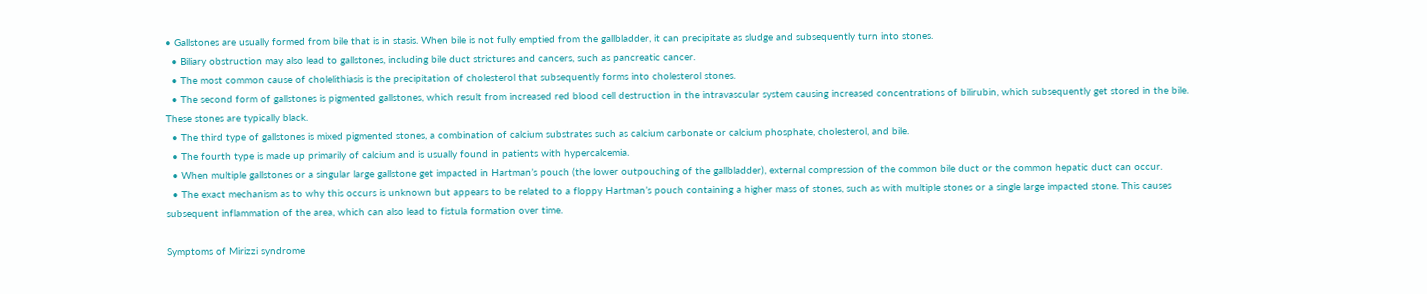• Gallstones are usually formed from bile that is in stasis. When bile is not fully emptied from the gallbladder, it can precipitate as sludge and subsequently turn into stones.
  • Biliary obstruction may also lead to gallstones, including bile duct strictures and cancers, such as pancreatic cancer.
  • The most common cause of cholelithiasis is the precipitation of cholesterol that subsequently forms into cholesterol stones.
  • The second form of gallstones is pigmented gallstones, which result from increased red blood cell destruction in the intravascular system causing increased concentrations of bilirubin, which subsequently get stored in the bile. These stones are typically black.
  • The third type of gallstones is mixed pigmented stones, a combination of calcium substrates such as calcium carbonate or calcium phosphate, cholesterol, and bile.
  • The fourth type is made up primarily of calcium and is usually found in patients with hypercalcemia.
  • When multiple gallstones or a singular large gallstone get impacted in Hartman’s pouch (the lower outpouching of the gallbladder), external compression of the common bile duct or the common hepatic duct can occur.
  • The exact mechanism as to why this occurs is unknown but appears to be related to a floppy Hartman’s pouch containing a higher mass of stones, such as with multiple stones or a single large impacted stone. This causes subsequent inflammation of the area, which can also lead to fistula formation over time.

Symptoms of Mirizzi syndrome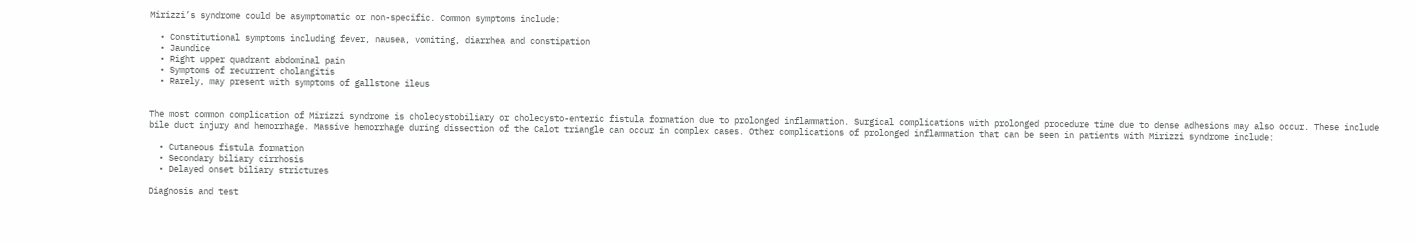Mirizzi’s syndrome could be asymptomatic or non-specific. Common symptoms include:

  • Constitutional symptoms including fever, nausea, vomiting, diarrhea and constipation
  • Jaundice
  • Right upper quadrant abdominal pain
  • Symptoms of recurrent cholangitis
  • Rarely, may present with symptoms of gallstone ileus


The most common complication of Mirizzi syndrome is cholecystobiliary or cholecysto-enteric fistula formation due to prolonged inflammation. Surgical complications with prolonged procedure time due to dense adhesions may also occur. These include bile duct injury and hemorrhage. Massive hemorrhage during dissection of the Calot triangle can occur in complex cases. Other complications of prolonged inflammation that can be seen in patients with Mirizzi syndrome include:

  • Cutaneous fistula formation
  • Secondary biliary cirrhosis
  • Delayed onset biliary strictures

Diagnosis and test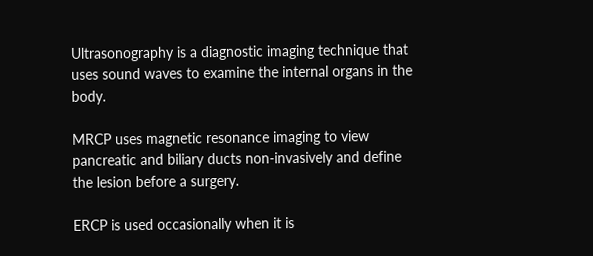Ultrasonography is a diagnostic imaging technique that uses sound waves to examine the internal organs in the body.

MRCP uses magnetic resonance imaging to view pancreatic and biliary ducts non-invasively and define the lesion before a surgery.

ERCP is used occasionally when it is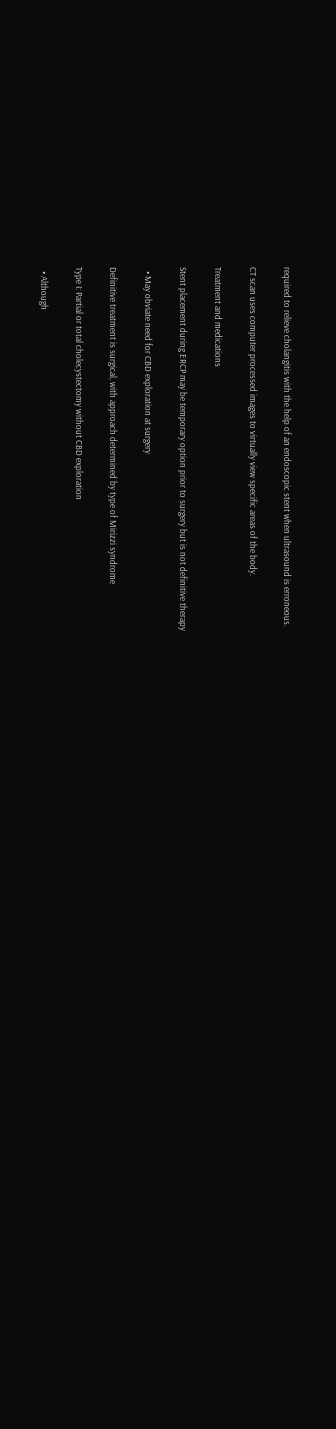required to relieve cholangitis with the help of an endoscopic stent when ultrasound is erroneous.

CT scan uses computer processed images to virtually view specific areas of the body.

Treatment and medications

Stent placement during ERCP may be temporary option prior to surgery but is not definitive therapy

  • May obviate need for CBD exploration at surgery

Definitive treatment is surgical, with approach determined by type of Mirizzi syndrome

Type I: Partial or total cholecystectomy without CBD exploration

  • Although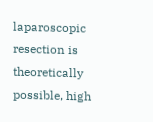laparoscopic resection is theoretically possible, high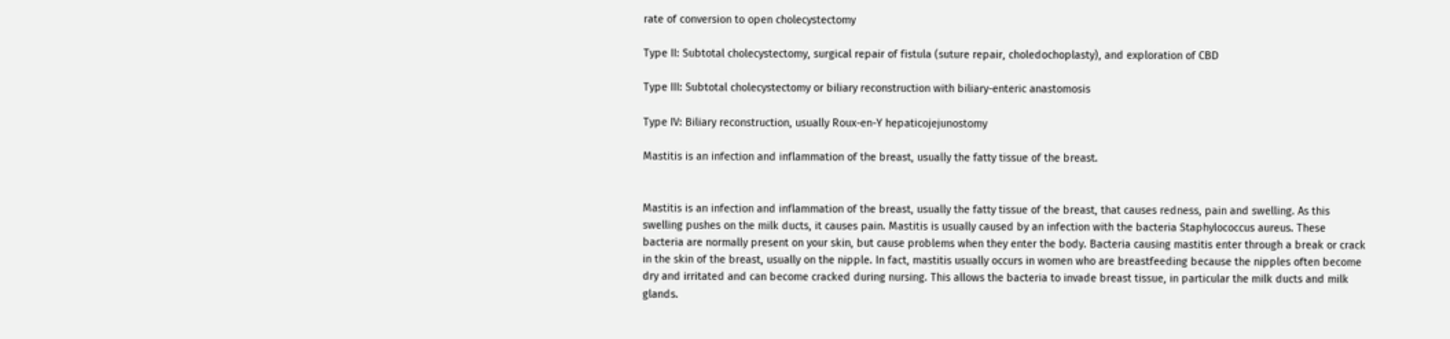rate of conversion to open cholecystectomy

Type II: Subtotal cholecystectomy, surgical repair of fistula (suture repair, choledochoplasty), and exploration of CBD

Type III: Subtotal cholecystectomy or biliary reconstruction with biliary-enteric anastomosis

Type IV: Biliary reconstruction, usually Roux-en-Y hepaticojejunostomy

Mastitis is an infection and inflammation of the breast, usually the fatty tissue of the breast.


Mastitis is an infection and inflammation of the breast, usually the fatty tissue of the breast, that causes redness, pain and swelling. As this swelling pushes on the milk ducts, it causes pain. Mastitis is usually caused by an infection with the bacteria Staphylococcus aureus. These bacteria are normally present on your skin, but cause problems when they enter the body. Bacteria causing mastitis enter through a break or crack in the skin of the breast, usually on the nipple. In fact, mastitis usually occurs in women who are breastfeeding because the nipples often become dry and irritated and can become cracked during nursing. This allows the bacteria to invade breast tissue, in particular the milk ducts and milk glands.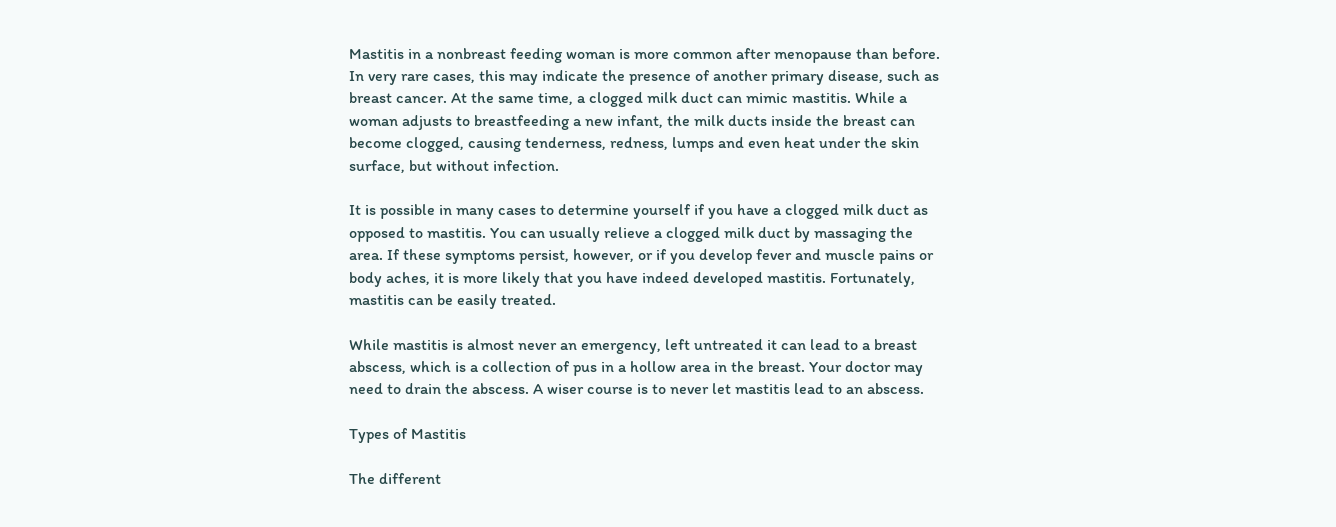Mastitis in a nonbreast feeding woman is more common after menopause than before. In very rare cases, this may indicate the presence of another primary disease, such as breast cancer. At the same time, a clogged milk duct can mimic mastitis. While a woman adjusts to breastfeeding a new infant, the milk ducts inside the breast can become clogged, causing tenderness, redness, lumps and even heat under the skin surface, but without infection.

It is possible in many cases to determine yourself if you have a clogged milk duct as opposed to mastitis. You can usually relieve a clogged milk duct by massaging the area. If these symptoms persist, however, or if you develop fever and muscle pains or body aches, it is more likely that you have indeed developed mastitis. Fortunately, mastitis can be easily treated.

While mastitis is almost never an emergency, left untreated it can lead to a breast abscess, which is a collection of pus in a hollow area in the breast. Your doctor may need to drain the abscess. A wiser course is to never let mastitis lead to an abscess.

Types of Mastitis

The different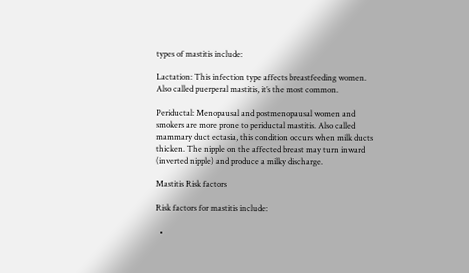types of mastitis include:

Lactation: This infection type affects breastfeeding women. Also called puerperal mastitis, it’s the most common.

Periductal: Menopausal and postmenopausal women and smokers are more prone to periductal mastitis. Also called mammary duct ectasia, this condition occurs when milk ducts thicken. The nipple on the affected breast may turn inward (inverted nipple) and produce a milky discharge.

Mastitis Risk factors

Risk factors for mastitis include:

  •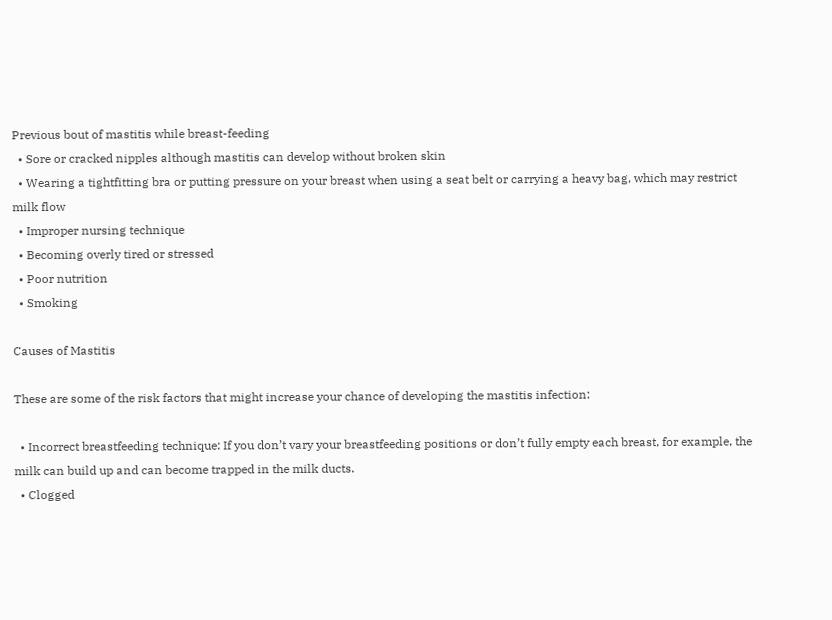Previous bout of mastitis while breast-feeding
  • Sore or cracked nipples although mastitis can develop without broken skin
  • Wearing a tightfitting bra or putting pressure on your breast when using a seat belt or carrying a heavy bag, which may restrict milk flow
  • Improper nursing technique
  • Becoming overly tired or stressed
  • Poor nutrition
  • Smoking

Causes of Mastitis

These are some of the risk factors that might increase your chance of developing the mastitis infection:

  • Incorrect breastfeeding technique: If you don’t vary your breastfeeding positions or don’t fully empty each breast, for example, the milk can build up and can become trapped in the milk ducts.
  • Clogged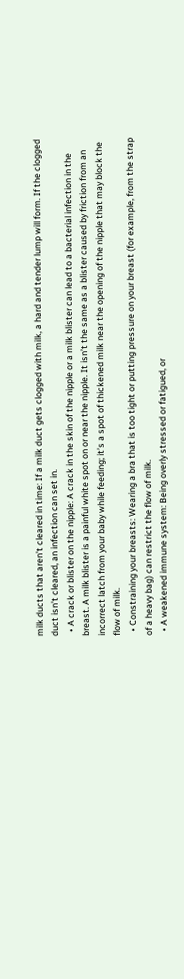milk ducts that aren’t cleared in time: If a milk duct gets clogged with milk, a hard and tender lump will form. If the clogged duct isn’t cleared, an infection can set in.
  • A crack or blister on the nipple: A crack in the skin of the nipple or a milk blister can lead to a bacterial infection in the breast. A milk blister is a painful white spot on or near the nipple. It isn’t the same as a blister caused by friction from an incorrect latch from your baby while feeding; it’s a spot of thickened milk near the opening of the nipple that may block the flow of milk.
  • Constraining your breasts: Wearing a bra that is too tight or putting pressure on your breast (for example, from the strap of a heavy bag) can restrict the flow of milk.
  • A weakened immune system: Being overly stressed or fatigued, or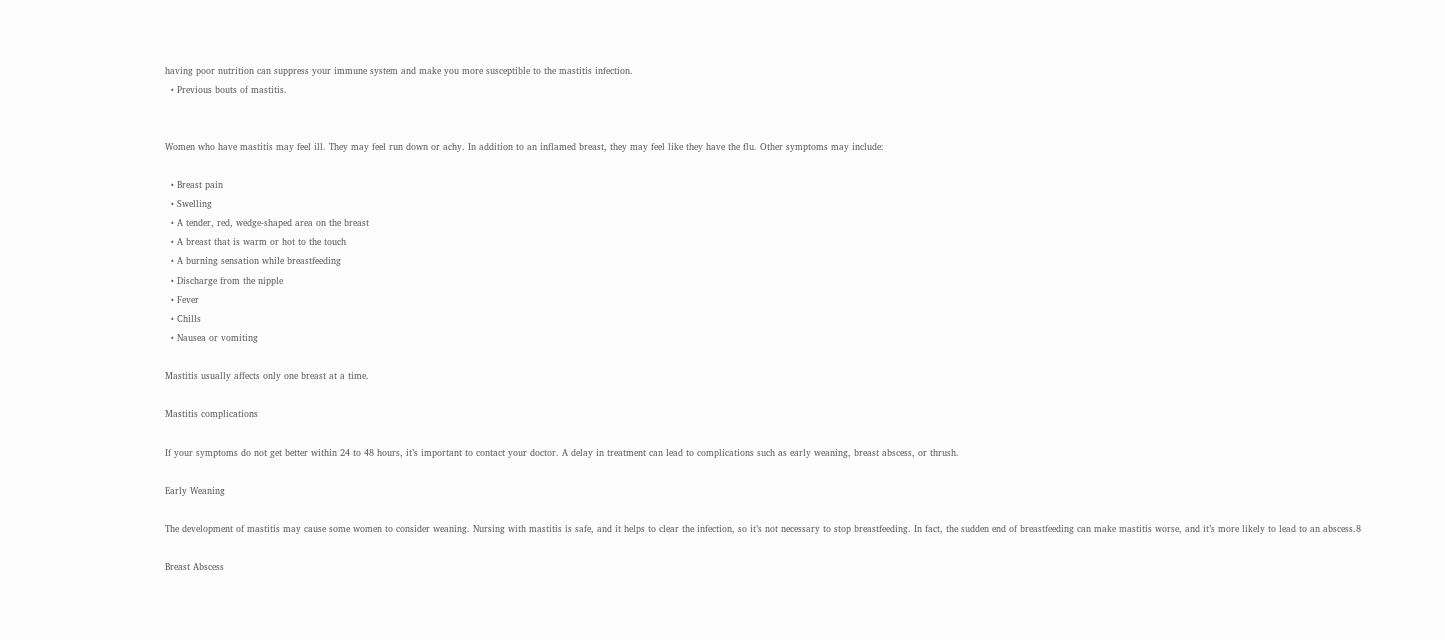having poor nutrition can suppress your immune system and make you more susceptible to the mastitis infection.
  • Previous bouts of mastitis.


Women who have mastitis may feel ill. They may feel run down or achy. In addition to an inflamed breast, they may feel like they have the flu. Other symptoms may include:

  • Breast pain
  • Swelling
  • A tender, red, wedge-shaped area on the breast
  • A breast that is warm or hot to the touch
  • A burning sensation while breastfeeding
  • Discharge from the nipple
  • Fever
  • Chills
  • Nausea or vomiting

Mastitis usually affects only one breast at a time.

Mastitis complications

If your symptoms do not get better within 24 to 48 hours, it’s important to contact your doctor. A delay in treatment can lead to complications such as early weaning, breast abscess, or thrush.

Early Weaning

The development of mastitis may cause some women to consider weaning. Nursing with mastitis is safe, and it helps to clear the infection, so it’s not necessary to stop breastfeeding. In fact, the sudden end of breastfeeding can make mastitis worse, and it’s more likely to lead to an abscess.8

Breast Abscess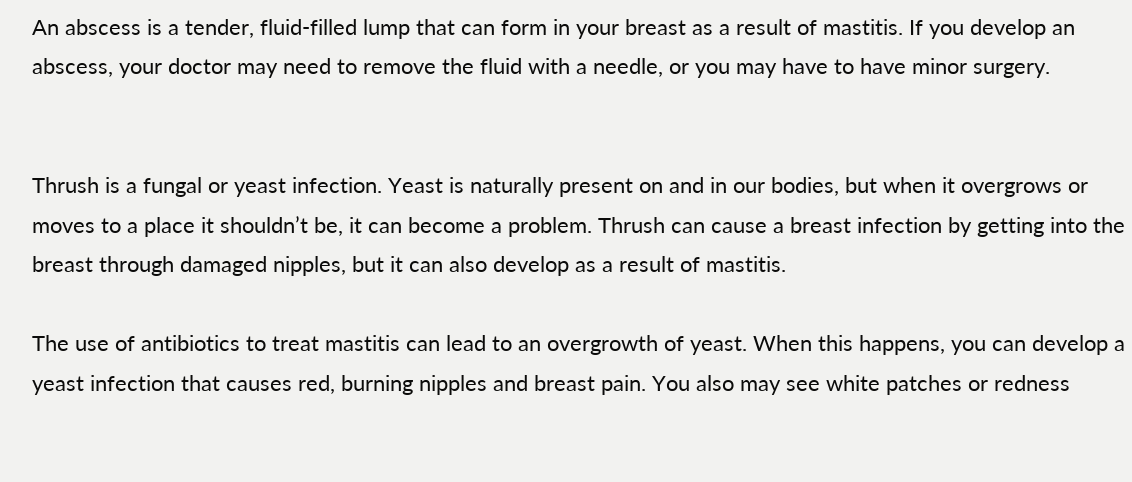An abscess is a tender, fluid-filled lump that can form in your breast as a result of mastitis. If you develop an abscess, your doctor may need to remove the fluid with a needle, or you may have to have minor surgery.


Thrush is a fungal or yeast infection. Yeast is naturally present on and in our bodies, but when it overgrows or moves to a place it shouldn’t be, it can become a problem. Thrush can cause a breast infection by getting into the breast through damaged nipples, but it can also develop as a result of mastitis.

The use of antibiotics to treat mastitis can lead to an overgrowth of yeast. When this happens, you can develop a yeast infection that causes red, burning nipples and breast pain. You also may see white patches or redness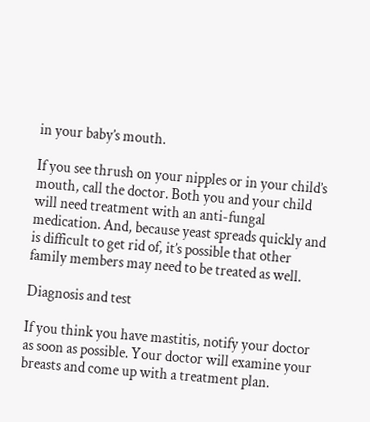in your baby’s mouth.

If you see thrush on your nipples or in your child’s mouth, call the doctor. Both you and your child will need treatment with an anti-fungal medication. And, because yeast spreads quickly and is difficult to get rid of, it’s possible that other family members may need to be treated as well.

Diagnosis and test

If you think you have mastitis, notify your doctor as soon as possible. Your doctor will examine your breasts and come up with a treatment plan.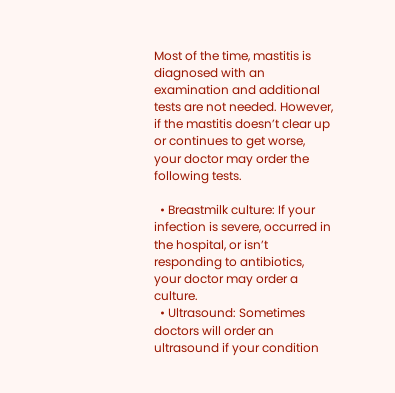Most of the time, mastitis is diagnosed with an examination and additional tests are not needed. However, if the mastitis doesn’t clear up or continues to get worse, your doctor may order the following tests.

  • Breastmilk culture: If your infection is severe, occurred in the hospital, or isn’t responding to antibiotics, your doctor may order a culture.
  • Ultrasound: Sometimes doctors will order an ultrasound if your condition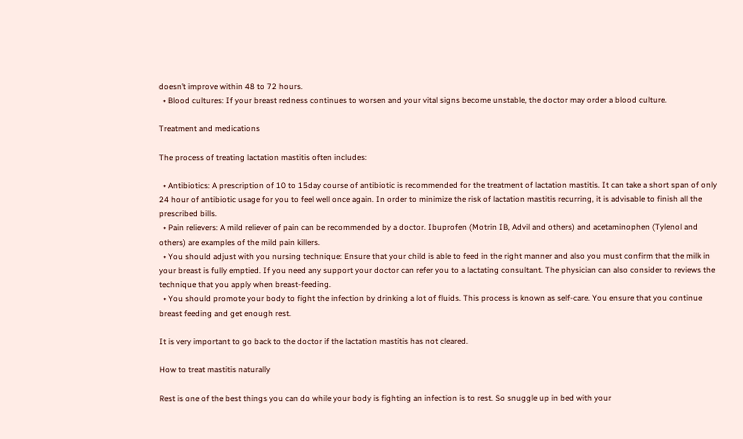doesn’t improve within 48 to 72 hours.
  • Blood cultures: If your breast redness continues to worsen and your vital signs become unstable, the doctor may order a blood culture.

Treatment and medications

The process of treating lactation mastitis often includes:

  • Antibiotics: A prescription of 10 to 15day course of antibiotic is recommended for the treatment of lactation mastitis. It can take a short span of only 24 hour of antibiotic usage for you to feel well once again. In order to minimize the risk of lactation mastitis recurring, it is advisable to finish all the prescribed bills.
  • Pain relievers: A mild reliever of pain can be recommended by a doctor. Ibuprofen (Motrin IB, Advil and others) and acetaminophen (Tylenol and others) are examples of the mild pain killers.
  • You should adjust with you nursing technique: Ensure that your child is able to feed in the right manner and also you must confirm that the milk in your breast is fully emptied. If you need any support your doctor can refer you to a lactating consultant. The physician can also consider to reviews the technique that you apply when breast-feeding.
  • You should promote your body to fight the infection by drinking a lot of fluids. This process is known as self-care. You ensure that you continue breast feeding and get enough rest.

It is very important to go back to the doctor if the lactation mastitis has not cleared.

How to treat mastitis naturally

Rest is one of the best things you can do while your body is fighting an infection is to rest. So snuggle up in bed with your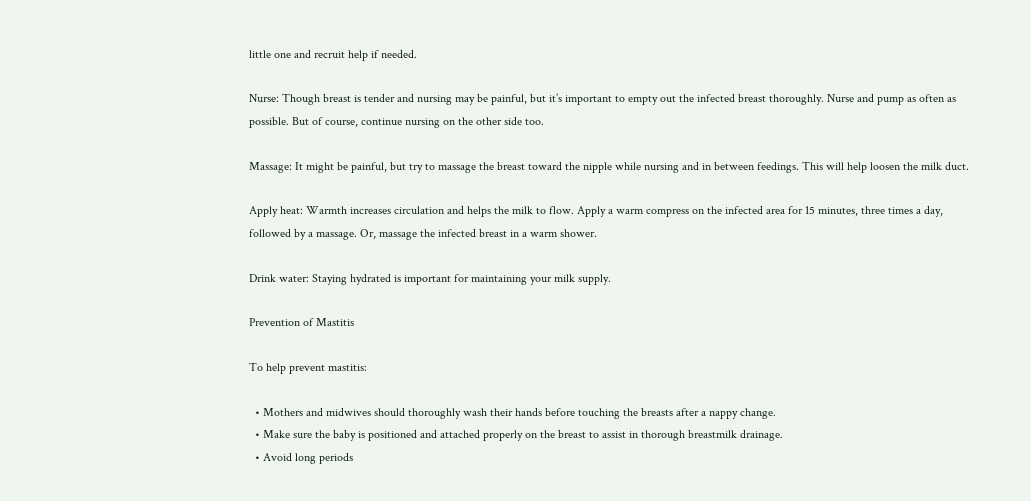little one and recruit help if needed.

Nurse: Though breast is tender and nursing may be painful, but it’s important to empty out the infected breast thoroughly. Nurse and pump as often as possible. But of course, continue nursing on the other side too.

Massage: It might be painful, but try to massage the breast toward the nipple while nursing and in between feedings. This will help loosen the milk duct.

Apply heat: Warmth increases circulation and helps the milk to flow. Apply a warm compress on the infected area for 15 minutes, three times a day, followed by a massage. Or, massage the infected breast in a warm shower.

Drink water: Staying hydrated is important for maintaining your milk supply.

Prevention of Mastitis

To help prevent mastitis:

  • Mothers and midwives should thoroughly wash their hands before touching the breasts after a nappy change.
  • Make sure the baby is positioned and attached properly on the breast to assist in thorough breastmilk drainage.
  • Avoid long periods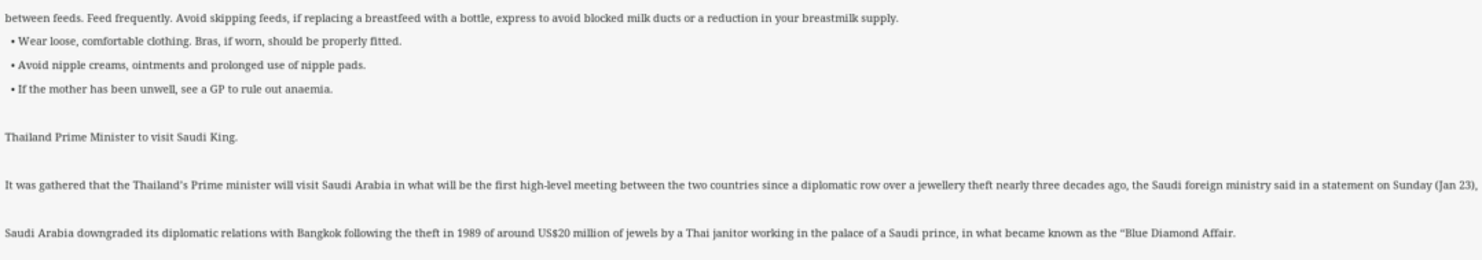between feeds. Feed frequently. Avoid skipping feeds, if replacing a breastfeed with a bottle, express to avoid blocked milk ducts or a reduction in your breastmilk supply.
  • Wear loose, comfortable clothing. Bras, if worn, should be properly fitted.
  • Avoid nipple creams, ointments and prolonged use of nipple pads.
  • If the mother has been unwell, see a GP to rule out anaemia.

Thailand Prime Minister to visit Saudi King.

It was gathered that the Thailand’s Prime minister will visit Saudi Arabia in what will be the first high-level meeting between the two countries since a diplomatic row over a jewellery theft nearly three decades ago, the Saudi foreign ministry said in a statement on Sunday (Jan 23),

Saudi Arabia downgraded its diplomatic relations with Bangkok following the theft in 1989 of around US$20 million of jewels by a Thai janitor working in the palace of a Saudi prince, in what became known as the “Blue Diamond Affair.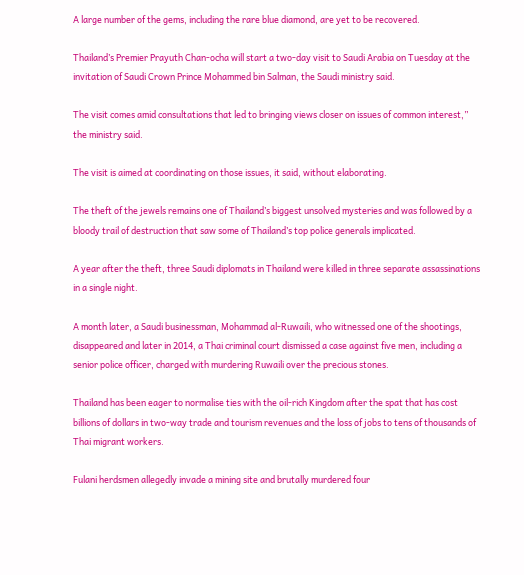A large number of the gems, including the rare blue diamond, are yet to be recovered.

Thailand’s Premier Prayuth Chan-ocha will start a two-day visit to Saudi Arabia on Tuesday at the invitation of Saudi Crown Prince Mohammed bin Salman, the Saudi ministry said.

The visit comes amid consultations that led to bringing views closer on issues of common interest,” the ministry said.

The visit is aimed at coordinating on those issues, it said, without elaborating.

The theft of the jewels remains one of Thailand’s biggest unsolved mysteries and was followed by a bloody trail of destruction that saw some of Thailand’s top police generals implicated.

A year after the theft, three Saudi diplomats in Thailand were killed in three separate assassinations in a single night.

A month later, a Saudi businessman, Mohammad al-Ruwaili, who witnessed one of the shootings, disappeared and later in 2014, a Thai criminal court dismissed a case against five men, including a senior police officer, charged with murdering Ruwaili over the precious stones.

Thailand has been eager to normalise ties with the oil-rich Kingdom after the spat that has cost billions of dollars in two-way trade and tourism revenues and the loss of jobs to tens of thousands of Thai migrant workers.

Fulani herdsmen allegedly invade a mining site and brutally murdered four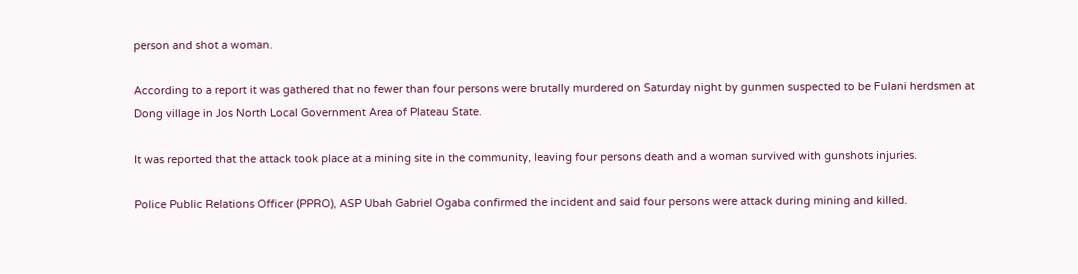person and shot a woman.

According to a report it was gathered that no fewer than four persons were brutally murdered on Saturday night by gunmen suspected to be Fulani herdsmen at Dong village in Jos North Local Government Area of Plateau State.

It was reported that the attack took place at a mining site in the community, leaving four persons death and a woman survived with gunshots injuries.

Police Public Relations Officer (PPRO), ASP Ubah Gabriel Ogaba confirmed the incident and said four persons were attack during mining and killed.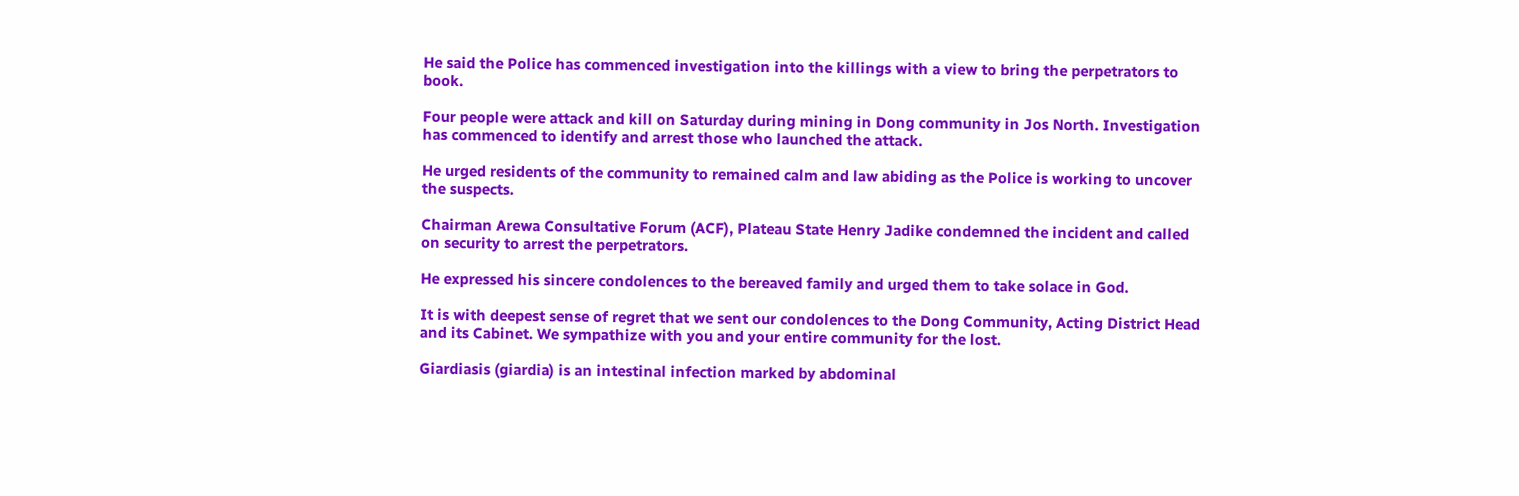He said the Police has commenced investigation into the killings with a view to bring the perpetrators to book.

Four people were attack and kill on Saturday during mining in Dong community in Jos North. Investigation has commenced to identify and arrest those who launched the attack.

He urged residents of the community to remained calm and law abiding as the Police is working to uncover the suspects.

Chairman Arewa Consultative Forum (ACF), Plateau State Henry Jadike condemned the incident and called on security to arrest the perpetrators.

He expressed his sincere condolences to the bereaved family and urged them to take solace in God.

It is with deepest sense of regret that we sent our condolences to the Dong Community, Acting District Head and its Cabinet. We sympathize with you and your entire community for the lost.

Giardiasis (giardia) is an intestinal infection marked by abdominal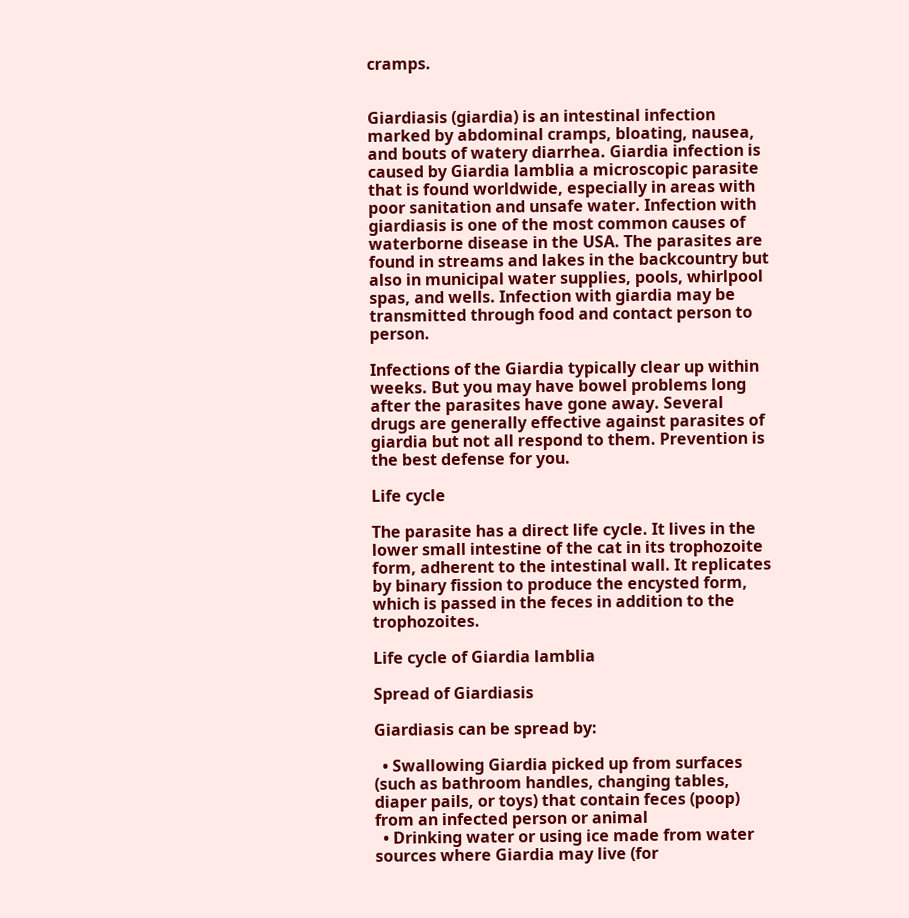cramps.


Giardiasis (giardia) is an intestinal infection marked by abdominal cramps, bloating, nausea, and bouts of watery diarrhea. Giardia infection is caused by Giardia lamblia a microscopic parasite that is found worldwide, especially in areas with poor sanitation and unsafe water. Infection with giardiasis is one of the most common causes of waterborne disease in the USA. The parasites are found in streams and lakes in the backcountry but also in municipal water supplies, pools, whirlpool spas, and wells. Infection with giardia may be transmitted through food and contact person to person.

Infections of the Giardia typically clear up within weeks. But you may have bowel problems long after the parasites have gone away. Several drugs are generally effective against parasites of giardia but not all respond to them. Prevention is the best defense for you.

Life cycle

The parasite has a direct life cycle. It lives in the lower small intestine of the cat in its trophozoite form, adherent to the intestinal wall. It replicates by binary fission to produce the encysted form, which is passed in the feces in addition to the trophozoites.

Life cycle of Giardia lamblia

Spread of Giardiasis

Giardiasis can be spread by:

  • Swallowing Giardia picked up from surfaces (such as bathroom handles, changing tables, diaper pails, or toys) that contain feces (poop) from an infected person or animal
  • Drinking water or using ice made from water sources where Giardia may live (for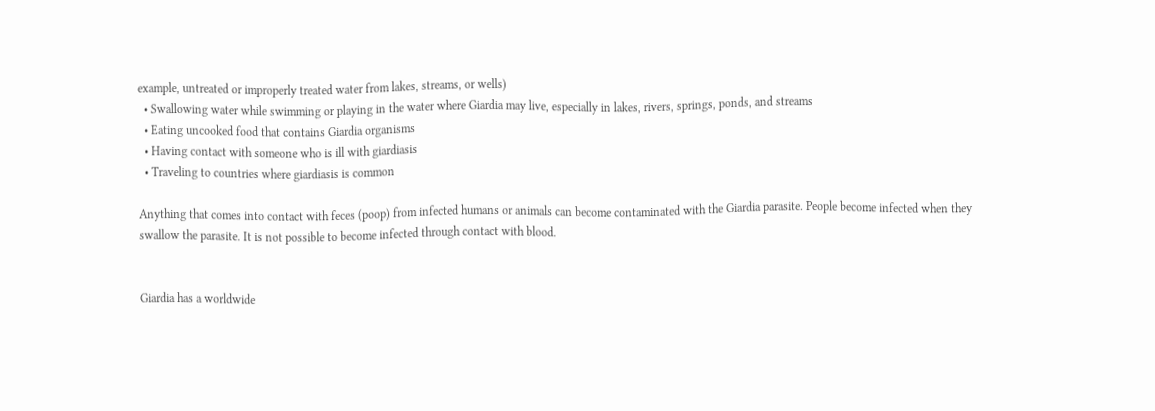example, untreated or improperly treated water from lakes, streams, or wells)
  • Swallowing water while swimming or playing in the water where Giardia may live, especially in lakes, rivers, springs, ponds, and streams
  • Eating uncooked food that contains Giardia organisms
  • Having contact with someone who is ill with giardiasis
  • Traveling to countries where giardiasis is common

Anything that comes into contact with feces (poop) from infected humans or animals can become contaminated with the Giardia parasite. People become infected when they swallow the parasite. It is not possible to become infected through contact with blood.


Giardia has a worldwide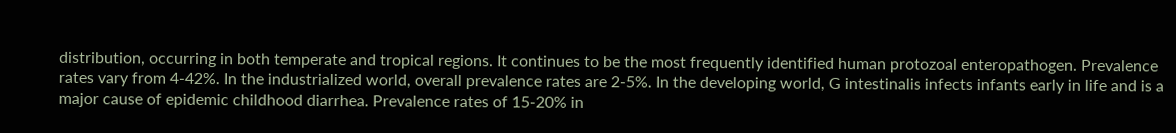distribution, occurring in both temperate and tropical regions. It continues to be the most frequently identified human protozoal enteropathogen. Prevalence rates vary from 4-42%. In the industrialized world, overall prevalence rates are 2-5%. In the developing world, G intestinalis infects infants early in life and is a major cause of epidemic childhood diarrhea. Prevalence rates of 15-20% in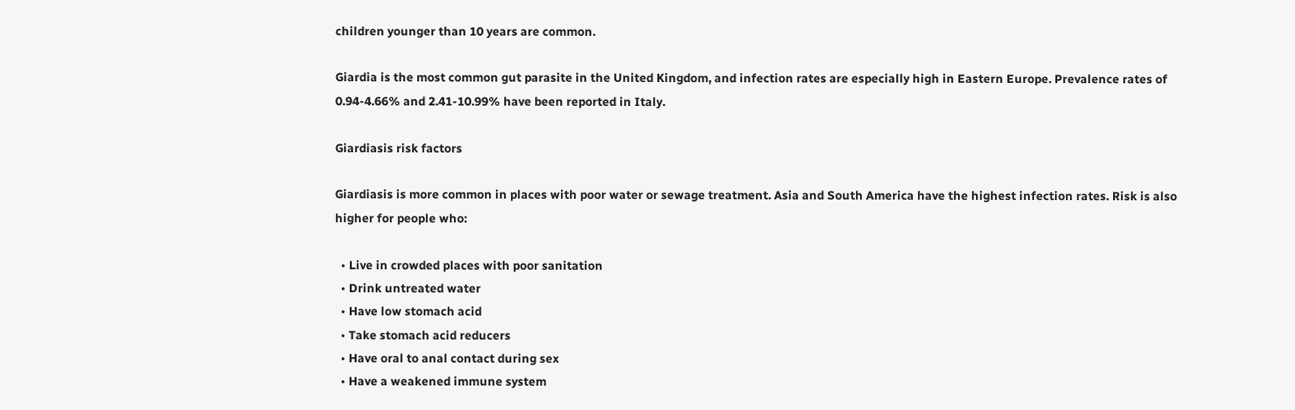children younger than 10 years are common.

Giardia is the most common gut parasite in the United Kingdom, and infection rates are especially high in Eastern Europe. Prevalence rates of 0.94-4.66% and 2.41-10.99% have been reported in Italy.

Giardiasis risk factors

Giardiasis is more common in places with poor water or sewage treatment. Asia and South America have the highest infection rates. Risk is also higher for people who:

  • Live in crowded places with poor sanitation
  • Drink untreated water
  • Have low stomach acid
  • Take stomach acid reducers
  • Have oral to anal contact during sex
  • Have a weakened immune system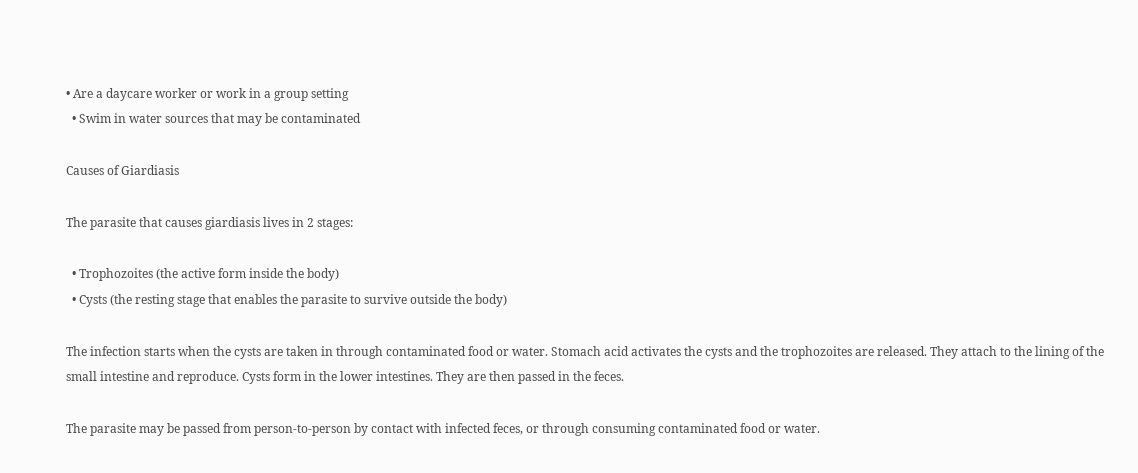• Are a daycare worker or work in a group setting
  • Swim in water sources that may be contaminated

Causes of Giardiasis

The parasite that causes giardiasis lives in 2 stages:

  • Trophozoites (the active form inside the body)
  • Cysts (the resting stage that enables the parasite to survive outside the body)

The infection starts when the cysts are taken in through contaminated food or water. Stomach acid activates the cysts and the trophozoites are released. They attach to the lining of the small intestine and reproduce. Cysts form in the lower intestines. They are then passed in the feces.

The parasite may be passed from person-to-person by contact with infected feces, or through consuming contaminated food or water.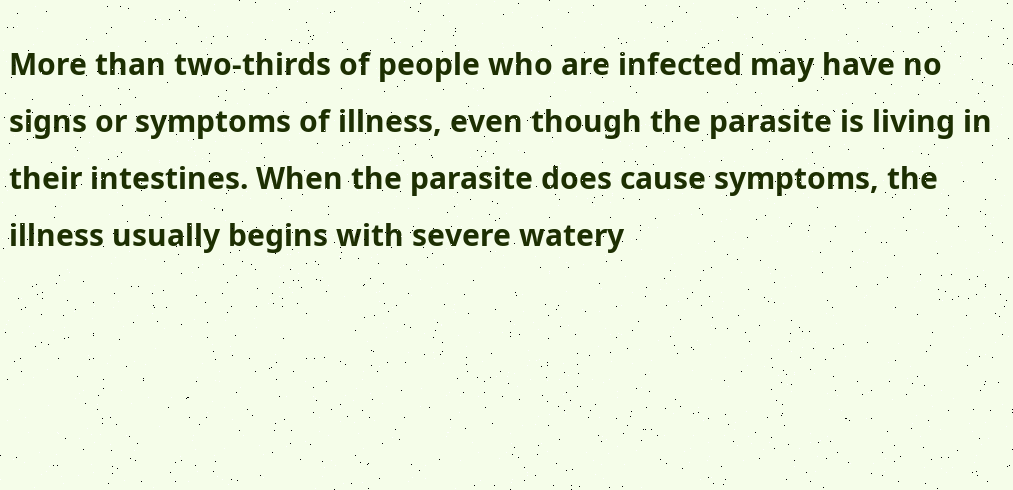More than two-thirds of people who are infected may have no signs or symptoms of illness, even though the parasite is living in their intestines. When the parasite does cause symptoms, the illness usually begins with severe watery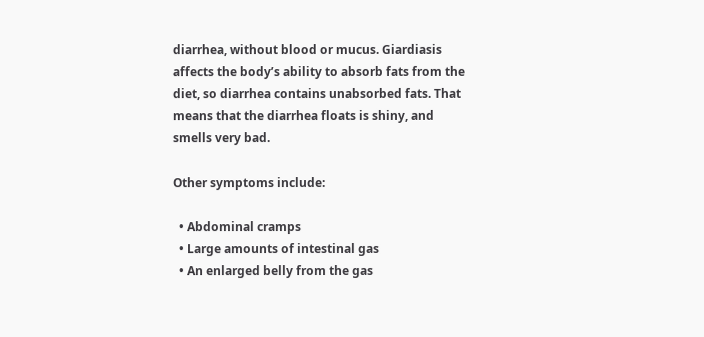diarrhea, without blood or mucus. Giardiasis affects the body’s ability to absorb fats from the diet, so diarrhea contains unabsorbed fats. That means that the diarrhea floats is shiny, and smells very bad.

Other symptoms include:

  • Abdominal cramps
  • Large amounts of intestinal gas
  • An enlarged belly from the gas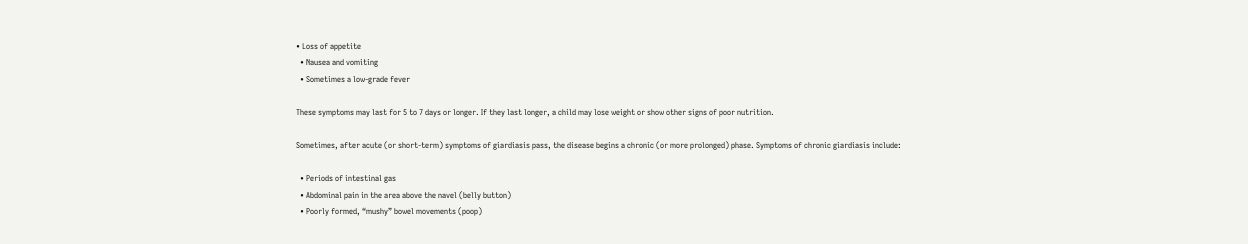• Loss of appetite
  • Nausea and vomiting
  • Sometimes a low-grade fever

These symptoms may last for 5 to 7 days or longer. If they last longer, a child may lose weight or show other signs of poor nutrition.

Sometimes, after acute (or short-term) symptoms of giardiasis pass, the disease begins a chronic (or more prolonged) phase. Symptoms of chronic giardiasis include:

  • Periods of intestinal gas
  • Abdominal pain in the area above the navel (belly button)
  • Poorly formed, “mushy” bowel movements (poop)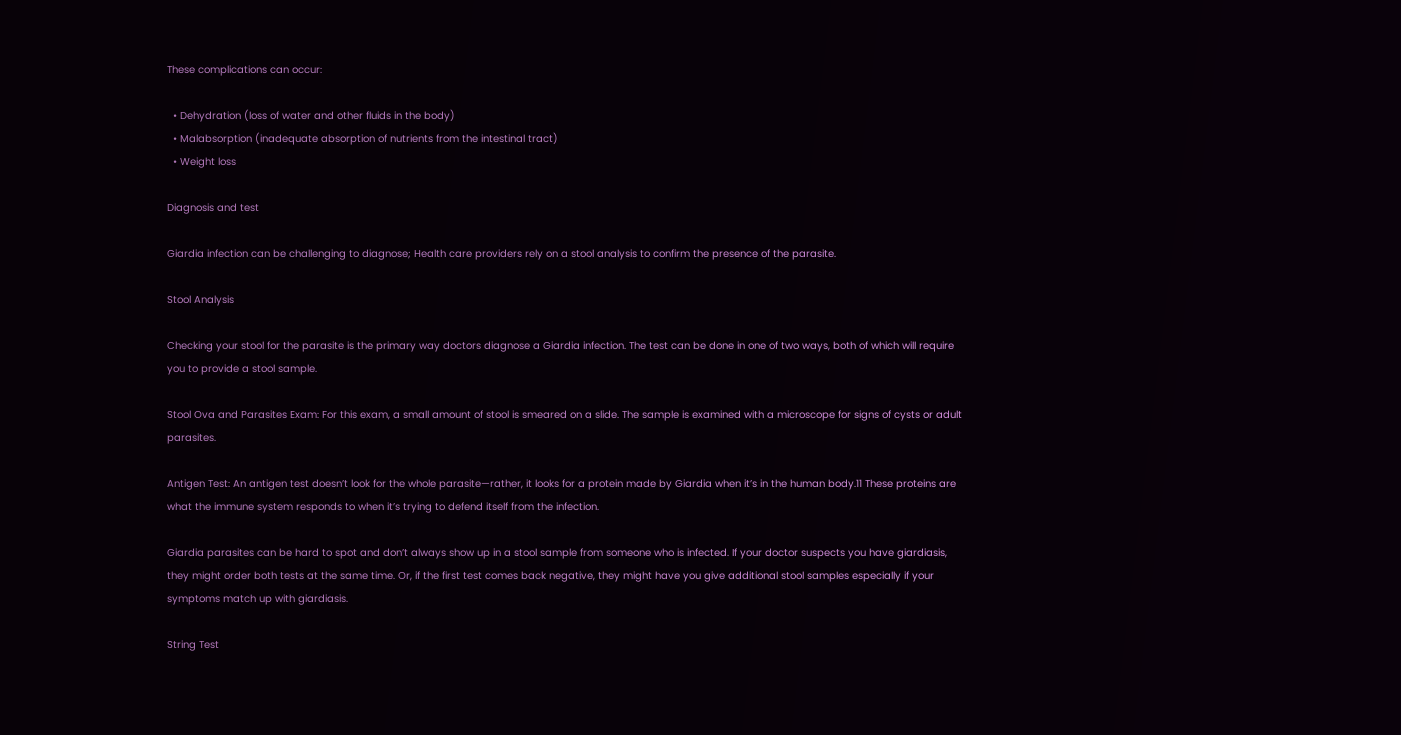These complications can occur:

  • Dehydration (loss of water and other fluids in the body)
  • Malabsorption (inadequate absorption of nutrients from the intestinal tract)
  • Weight loss

Diagnosis and test

Giardia infection can be challenging to diagnose; Health care providers rely on a stool analysis to confirm the presence of the parasite.

Stool Analysis

Checking your stool for the parasite is the primary way doctors diagnose a Giardia infection. The test can be done in one of two ways, both of which will require you to provide a stool sample.

Stool Ova and Parasites Exam: For this exam, a small amount of stool is smeared on a slide. The sample is examined with a microscope for signs of cysts or adult parasites.

Antigen Test: An antigen test doesn’t look for the whole parasite—rather, it looks for a protein made by Giardia when it’s in the human body.11 These proteins are what the immune system responds to when it’s trying to defend itself from the infection.

Giardia parasites can be hard to spot and don’t always show up in a stool sample from someone who is infected. If your doctor suspects you have giardiasis, they might order both tests at the same time. Or, if the first test comes back negative, they might have you give additional stool samples especially if your symptoms match up with giardiasis.

String Test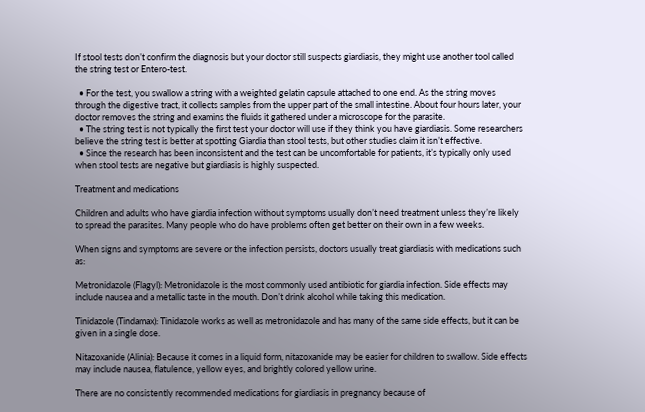If stool tests don’t confirm the diagnosis but your doctor still suspects giardiasis, they might use another tool called the string test or Entero-test.

  • For the test, you swallow a string with a weighted gelatin capsule attached to one end. As the string moves through the digestive tract, it collects samples from the upper part of the small intestine. About four hours later, your doctor removes the string and examins the fluids it gathered under a microscope for the parasite.
  • The string test is not typically the first test your doctor will use if they think you have giardiasis. Some researchers believe the string test is better at spotting Giardia than stool tests, but other studies claim it isn’t effective.
  • Since the research has been inconsistent and the test can be uncomfortable for patients, it’s typically only used when stool tests are negative but giardiasis is highly suspected.

Treatment and medications

Children and adults who have giardia infection without symptoms usually don’t need treatment unless they’re likely to spread the parasites. Many people who do have problems often get better on their own in a few weeks.

When signs and symptoms are severe or the infection persists, doctors usually treat giardiasis with medications such as:

Metronidazole (Flagyl): Metronidazole is the most commonly used antibiotic for giardia infection. Side effects may include nausea and a metallic taste in the mouth. Don’t drink alcohol while taking this medication.

Tinidazole (Tindamax): Tinidazole works as well as metronidazole and has many of the same side effects, but it can be given in a single dose.

Nitazoxanide (Alinia): Because it comes in a liquid form, nitazoxanide may be easier for children to swallow. Side effects may include nausea, flatulence, yellow eyes, and brightly colored yellow urine.

There are no consistently recommended medications for giardiasis in pregnancy because of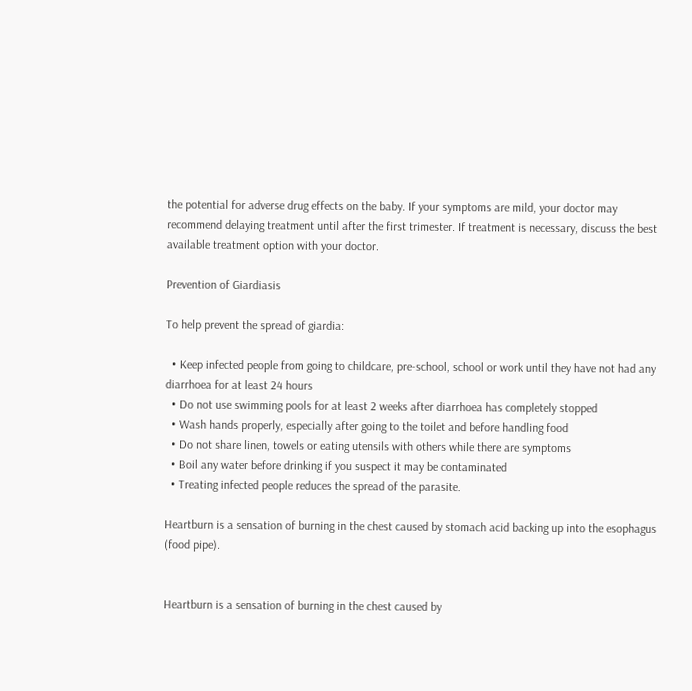the potential for adverse drug effects on the baby. If your symptoms are mild, your doctor may recommend delaying treatment until after the first trimester. If treatment is necessary, discuss the best available treatment option with your doctor.

Prevention of Giardiasis

To help prevent the spread of giardia:

  • Keep infected people from going to childcare, pre-school, school or work until they have not had any diarrhoea for at least 24 hours
  • Do not use swimming pools for at least 2 weeks after diarrhoea has completely stopped
  • Wash hands properly, especially after going to the toilet and before handling food
  • Do not share linen, towels or eating utensils with others while there are symptoms
  • Boil any water before drinking if you suspect it may be contaminated
  • Treating infected people reduces the spread of the parasite.

Heartburn is a sensation of burning in the chest caused by stomach acid backing up into the esophagus (food pipe).


Heartburn is a sensation of burning in the chest caused by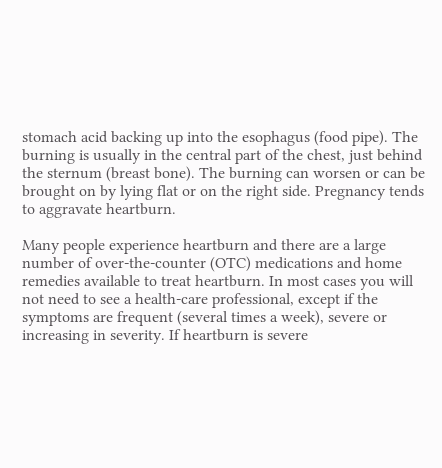stomach acid backing up into the esophagus (food pipe). The burning is usually in the central part of the chest, just behind the sternum (breast bone). The burning can worsen or can be brought on by lying flat or on the right side. Pregnancy tends to aggravate heartburn.

Many people experience heartburn and there are a large number of over-the-counter (OTC) medications and home remedies available to treat heartburn. In most cases you will not need to see a health-care professional, except if the symptoms are frequent (several times a week), severe or increasing in severity. If heartburn is severe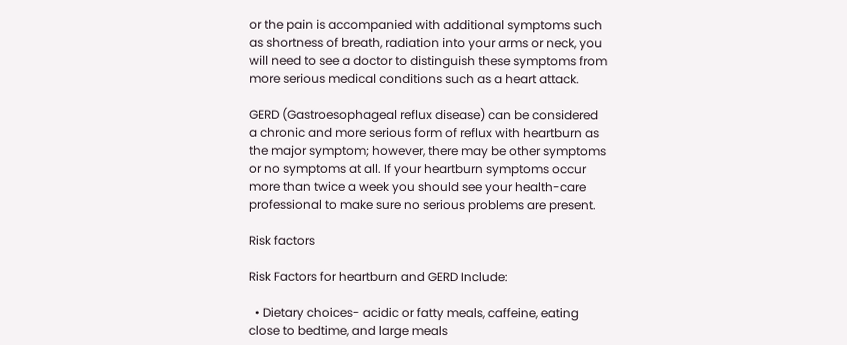or the pain is accompanied with additional symptoms such as shortness of breath, radiation into your arms or neck, you will need to see a doctor to distinguish these symptoms from more serious medical conditions such as a heart attack.

GERD (Gastroesophageal reflux disease) can be considered a chronic and more serious form of reflux with heartburn as the major symptom; however, there may be other symptoms or no symptoms at all. If your heartburn symptoms occur more than twice a week you should see your health-care professional to make sure no serious problems are present.

Risk factors

Risk Factors for heartburn and GERD Include:

  • Dietary choices- acidic or fatty meals, caffeine, eating close to bedtime, and large meals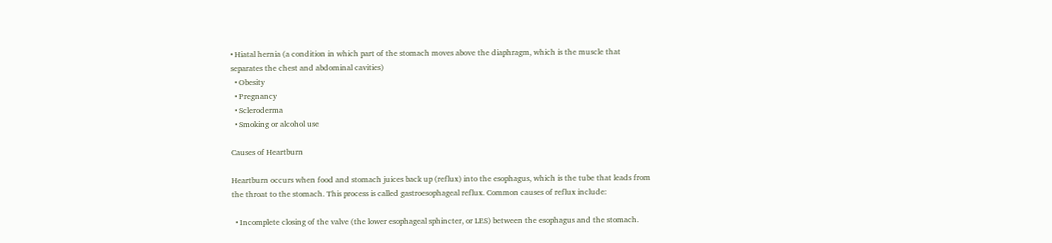• Hiatal hernia (a condition in which part of the stomach moves above the diaphragm, which is the muscle that separates the chest and abdominal cavities)
  • Obesity
  • Pregnancy
  • Scleroderma
  • Smoking or alcohol use

Causes of Heartburn

Heartburn occurs when food and stomach juices back up (reflux) into the esophagus, which is the tube that leads from the throat to the stomach. This process is called gastroesophageal reflux. Common causes of reflux include:

  • Incomplete closing of the valve (the lower esophageal sphincter, or LES) between the esophagus and the stomach.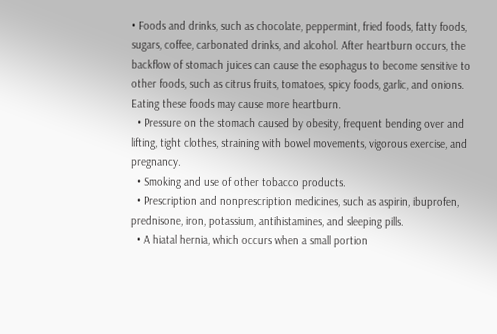• Foods and drinks, such as chocolate, peppermint, fried foods, fatty foods, sugars, coffee, carbonated drinks, and alcohol. After heartburn occurs, the backflow of stomach juices can cause the esophagus to become sensitive to other foods, such as citrus fruits, tomatoes, spicy foods, garlic, and onions. Eating these foods may cause more heartburn.
  • Pressure on the stomach caused by obesity, frequent bending over and lifting, tight clothes, straining with bowel movements, vigorous exercise, and pregnancy.
  • Smoking and use of other tobacco products.
  • Prescription and nonprescription medicines, such as aspirin, ibuprofen, prednisone, iron, potassium, antihistamines, and sleeping pills.
  • A hiatal hernia, which occurs when a small portion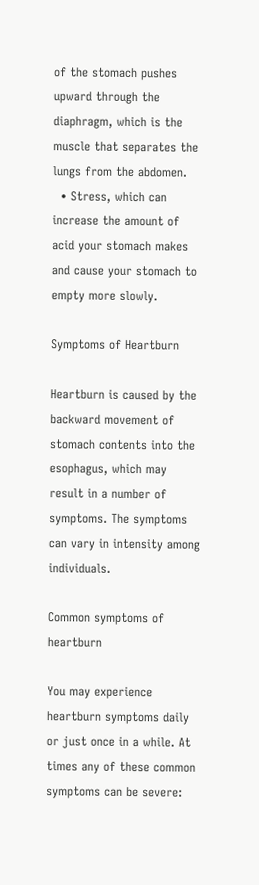of the stomach pushes upward through the diaphragm, which is the muscle that separates the lungs from the abdomen.
  • Stress, which can increase the amount of acid your stomach makes and cause your stomach to empty more slowly.

Symptoms of Heartburn

Heartburn is caused by the backward movement of stomach contents into the esophagus, which may result in a number of symptoms. The symptoms can vary in intensity among individuals.

Common symptoms of heartburn

You may experience heartburn symptoms daily or just once in a while. At times any of these common symptoms can be severe: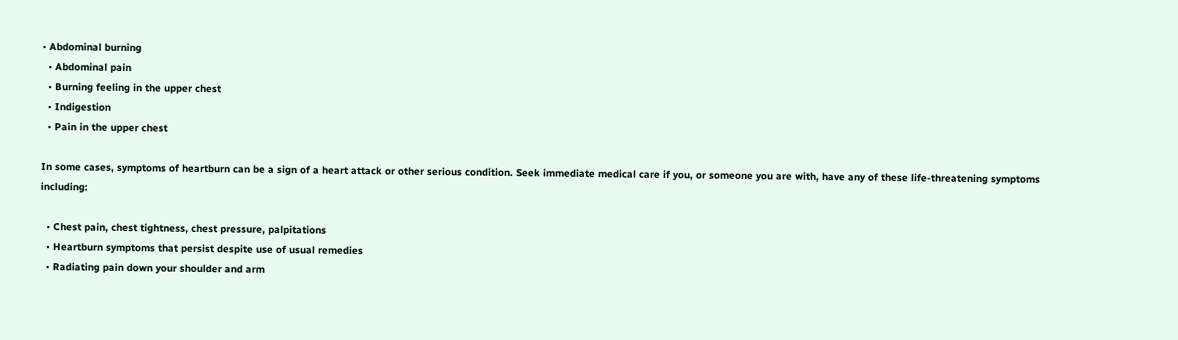• Abdominal burning
  • Abdominal pain
  • Burning feeling in the upper chest
  • Indigestion
  • Pain in the upper chest

In some cases, symptoms of heartburn can be a sign of a heart attack or other serious condition. Seek immediate medical care if you, or someone you are with, have any of these life-threatening symptoms including:

  • Chest pain, chest tightness, chest pressure, palpitations
  • Heartburn symptoms that persist despite use of usual remedies
  • Radiating pain down your shoulder and arm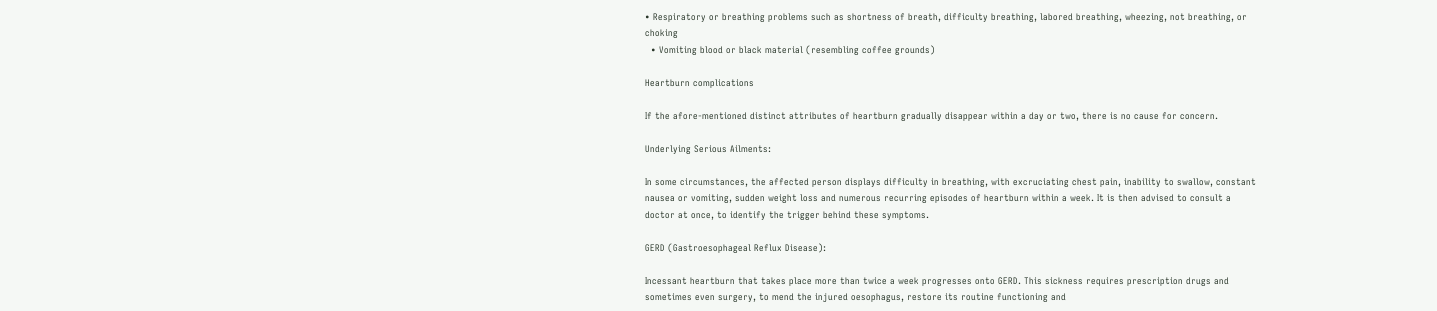• Respiratory or breathing problems such as shortness of breath, difficulty breathing, labored breathing, wheezing, not breathing, or choking
  • Vomiting blood or black material (resembling coffee grounds)

Heartburn complications

If the afore-mentioned distinct attributes of heartburn gradually disappear within a day or two, there is no cause for concern.

Underlying Serious Ailments:

In some circumstances, the affected person displays difficulty in breathing, with excruciating chest pain, inability to swallow, constant nausea or vomiting, sudden weight loss and numerous recurring episodes of heartburn within a week. It is then advised to consult a doctor at once, to identify the trigger behind these symptoms.

GERD (Gastroesophageal Reflux Disease):

Incessant heartburn that takes place more than twice a week progresses onto GERD. This sickness requires prescription drugs and sometimes even surgery, to mend the injured oesophagus, restore its routine functioning and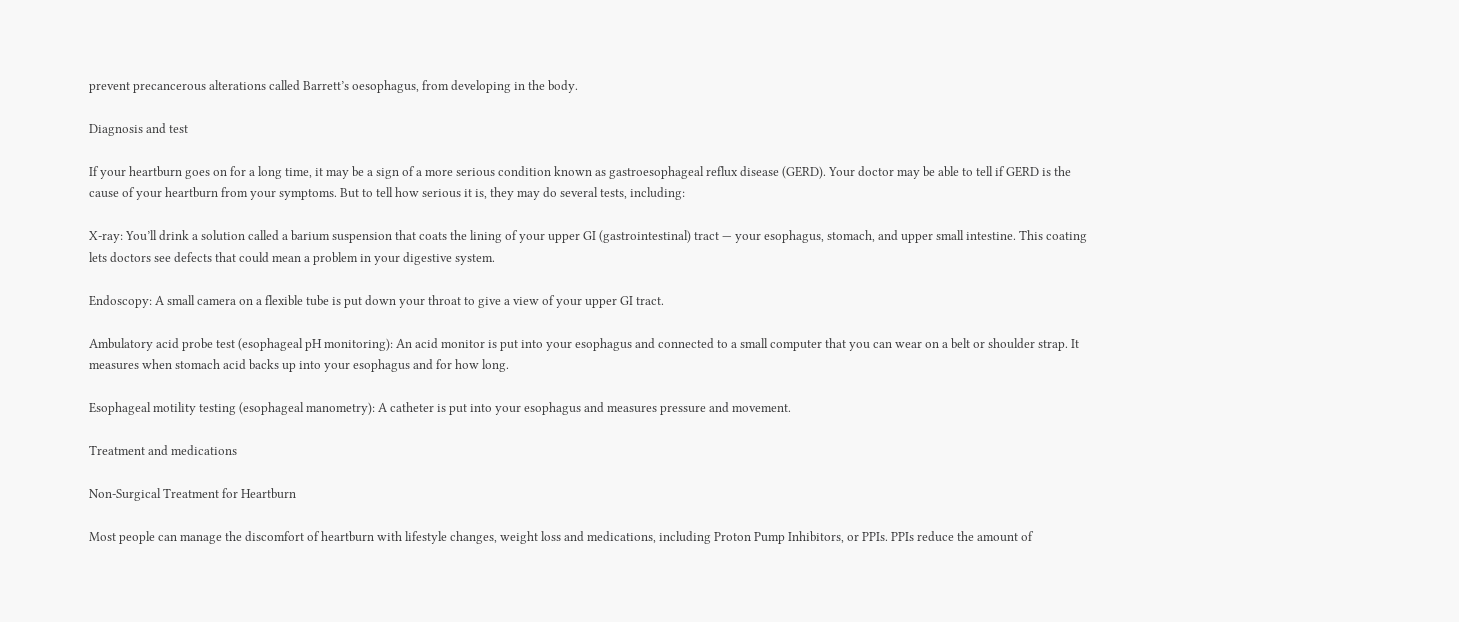prevent precancerous alterations called Barrett’s oesophagus, from developing in the body.

Diagnosis and test

If your heartburn goes on for a long time, it may be a sign of a more serious condition known as gastroesophageal reflux disease (GERD). Your doctor may be able to tell if GERD is the cause of your heartburn from your symptoms. But to tell how serious it is, they may do several tests, including:

X-ray: You’ll drink a solution called a barium suspension that coats the lining of your upper GI (gastrointestinal) tract — your esophagus, stomach, and upper small intestine. This coating lets doctors see defects that could mean a problem in your digestive system.

Endoscopy: A small camera on a flexible tube is put down your throat to give a view of your upper GI tract.

Ambulatory acid probe test (esophageal pH monitoring): An acid monitor is put into your esophagus and connected to a small computer that you can wear on a belt or shoulder strap. It measures when stomach acid backs up into your esophagus and for how long.

Esophageal motility testing (esophageal manometry): A catheter is put into your esophagus and measures pressure and movement.

Treatment and medications

Non-Surgical Treatment for Heartburn

Most people can manage the discomfort of heartburn with lifestyle changes, weight loss and medications, including Proton Pump Inhibitors, or PPIs. PPIs reduce the amount of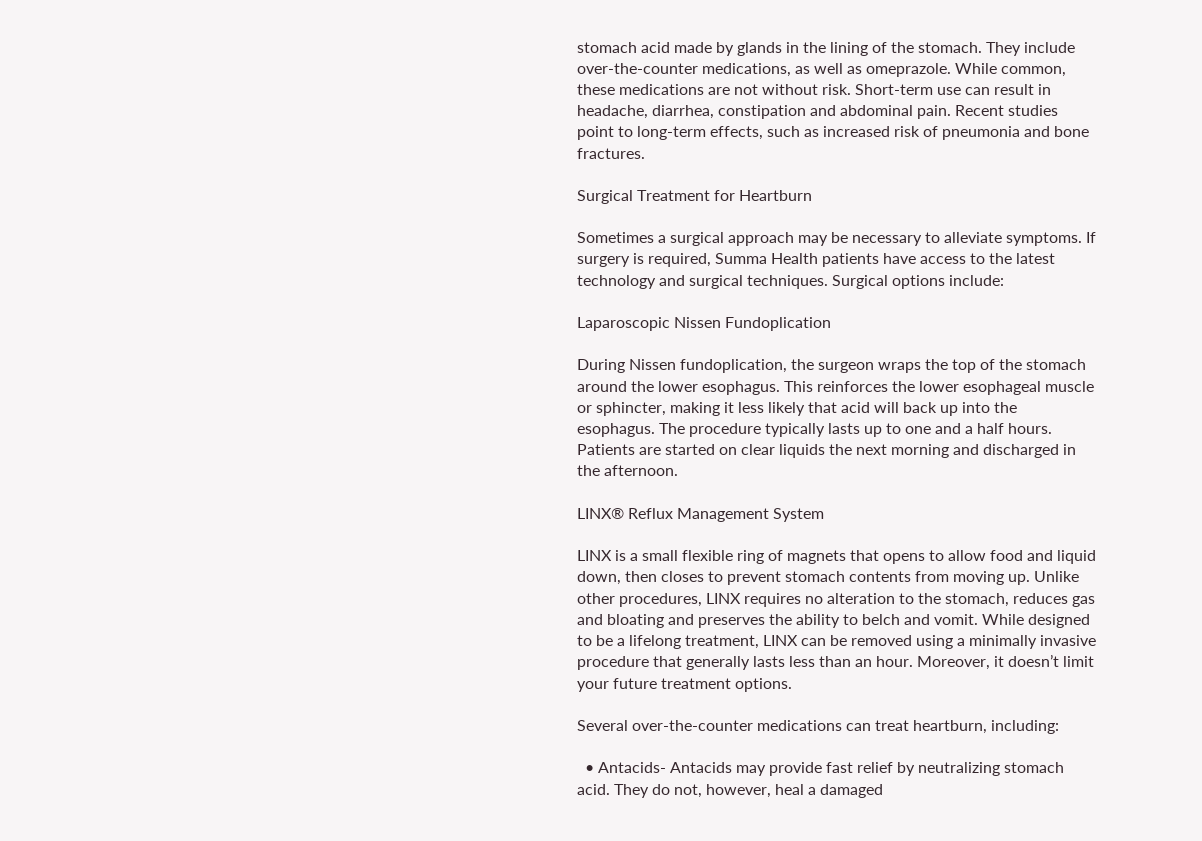stomach acid made by glands in the lining of the stomach. They include over-the-counter medications, as well as omeprazole. While common, these medications are not without risk. Short-term use can result in headache, diarrhea, constipation and abdominal pain. Recent studies point to long-term effects, such as increased risk of pneumonia and bone fractures.

Surgical Treatment for Heartburn

Sometimes a surgical approach may be necessary to alleviate symptoms. If surgery is required, Summa Health patients have access to the latest technology and surgical techniques. Surgical options include:

Laparoscopic Nissen Fundoplication

During Nissen fundoplication, the surgeon wraps the top of the stomach around the lower esophagus. This reinforces the lower esophageal muscle or sphincter, making it less likely that acid will back up into the esophagus. The procedure typically lasts up to one and a half hours. Patients are started on clear liquids the next morning and discharged in the afternoon.

LINX® Reflux Management System

LINX is a small flexible ring of magnets that opens to allow food and liquid down, then closes to prevent stomach contents from moving up. Unlike other procedures, LINX requires no alteration to the stomach, reduces gas and bloating and preserves the ability to belch and vomit. While designed to be a lifelong treatment, LINX can be removed using a minimally invasive procedure that generally lasts less than an hour. Moreover, it doesn’t limit your future treatment options.

Several over-the-counter medications can treat heartburn, including:

  • Antacids- Antacids may provide fast relief by neutralizing stomach acid. They do not, however, heal a damaged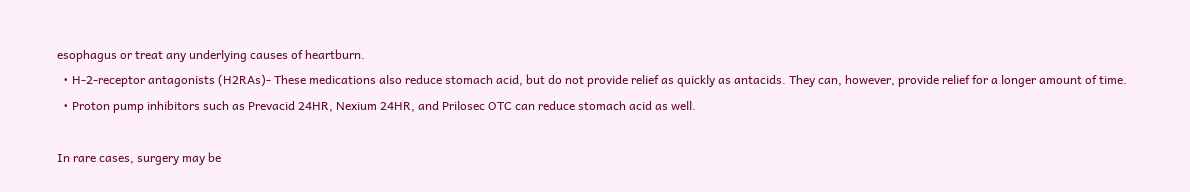esophagus or treat any underlying causes of heartburn.
  • H-2-receptor antagonists (H2RAs)- These medications also reduce stomach acid, but do not provide relief as quickly as antacids. They can, however, provide relief for a longer amount of time.
  • Proton pump inhibitors such as Prevacid 24HR, Nexium 24HR, and Prilosec OTC can reduce stomach acid as well.

In rare cases, surgery may be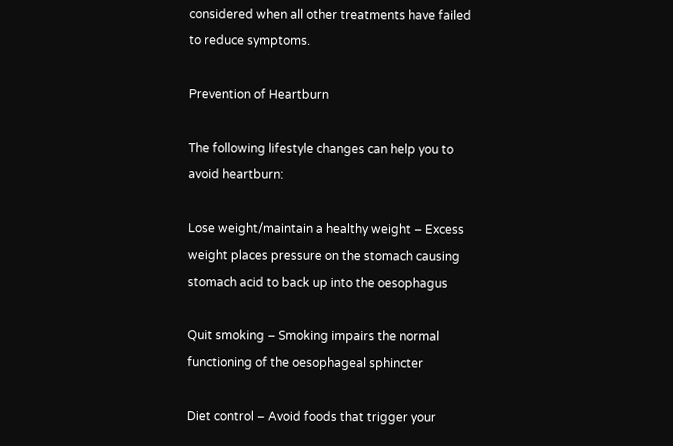considered when all other treatments have failed to reduce symptoms.

Prevention of Heartburn

The following lifestyle changes can help you to avoid heartburn:

Lose weight/maintain a healthy weight – Excess weight places pressure on the stomach causing stomach acid to back up into the oesophagus

Quit smoking – Smoking impairs the normal functioning of the oesophageal sphincter

Diet control – Avoid foods that trigger your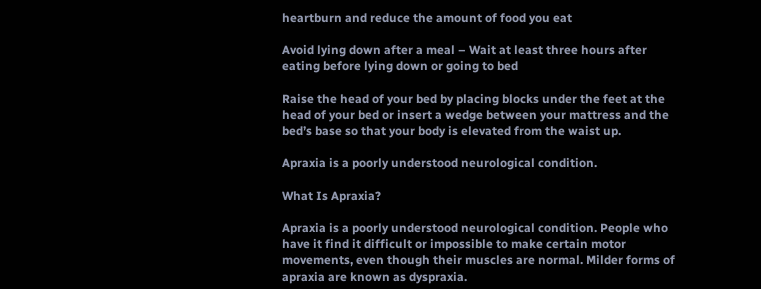heartburn and reduce the amount of food you eat

Avoid lying down after a meal – Wait at least three hours after eating before lying down or going to bed

Raise the head of your bed by placing blocks under the feet at the head of your bed or insert a wedge between your mattress and the bed’s base so that your body is elevated from the waist up.

Apraxia is a poorly understood neurological condition.

What Is Apraxia?

Apraxia is a poorly understood neurological condition. People who have it find it difficult or impossible to make certain motor movements, even though their muscles are normal. Milder forms of apraxia are known as dyspraxia.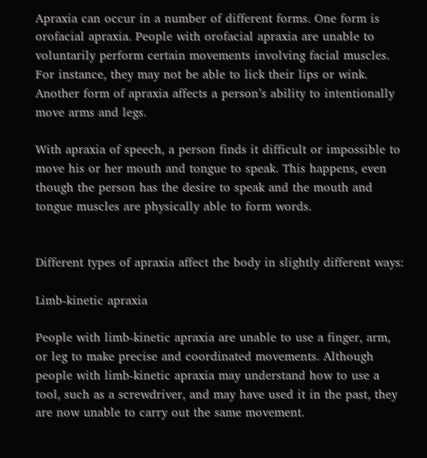Apraxia can occur in a number of different forms. One form is orofacial apraxia. People with orofacial apraxia are unable to voluntarily perform certain movements involving facial muscles. For instance, they may not be able to lick their lips or wink. Another form of apraxia affects a person’s ability to intentionally move arms and legs.

With apraxia of speech, a person finds it difficult or impossible to move his or her mouth and tongue to speak. This happens, even though the person has the desire to speak and the mouth and tongue muscles are physically able to form words.


Different types of apraxia affect the body in slightly different ways:

Limb-kinetic apraxia

People with limb-kinetic apraxia are unable to use a finger, arm, or leg to make precise and coordinated movements. Although people with limb-kinetic apraxia may understand how to use a tool, such as a screwdriver, and may have used it in the past, they are now unable to carry out the same movement.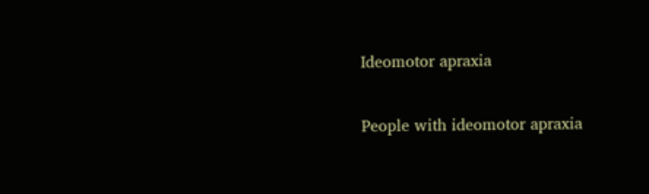Ideomotor apraxia

People with ideomotor apraxia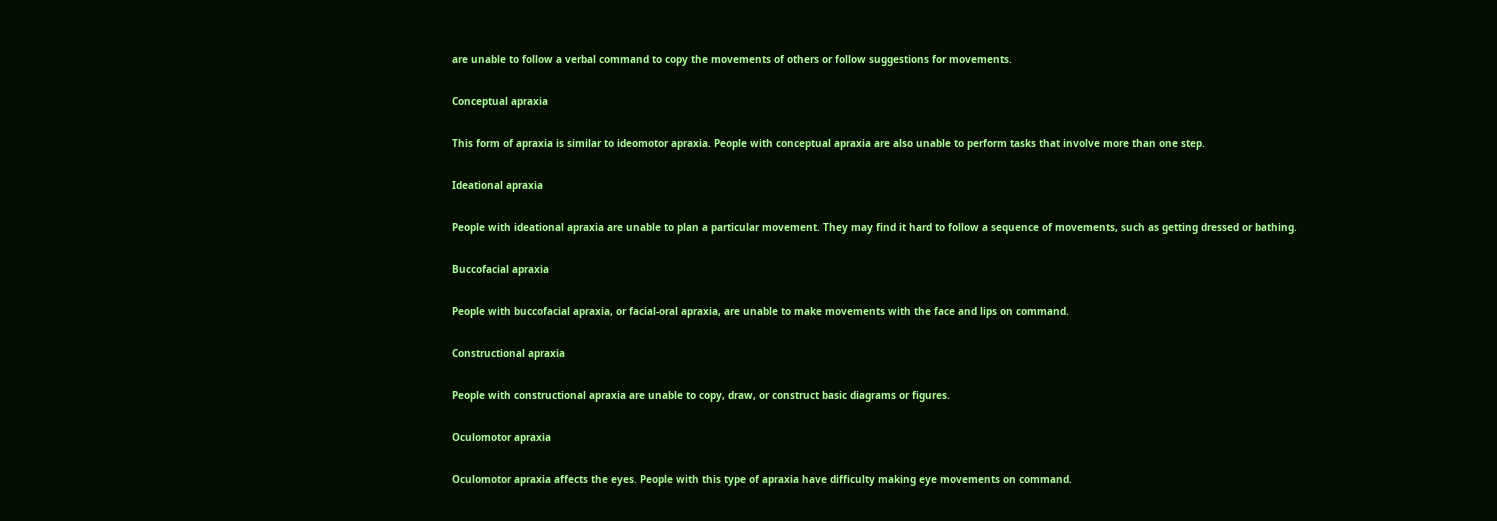are unable to follow a verbal command to copy the movements of others or follow suggestions for movements.

Conceptual apraxia

This form of apraxia is similar to ideomotor apraxia. People with conceptual apraxia are also unable to perform tasks that involve more than one step.

Ideational apraxia

People with ideational apraxia are unable to plan a particular movement. They may find it hard to follow a sequence of movements, such as getting dressed or bathing.

Buccofacial apraxia

People with buccofacial apraxia, or facial-oral apraxia, are unable to make movements with the face and lips on command.

Constructional apraxia

People with constructional apraxia are unable to copy, draw, or construct basic diagrams or figures.

Oculomotor apraxia

Oculomotor apraxia affects the eyes. People with this type of apraxia have difficulty making eye movements on command.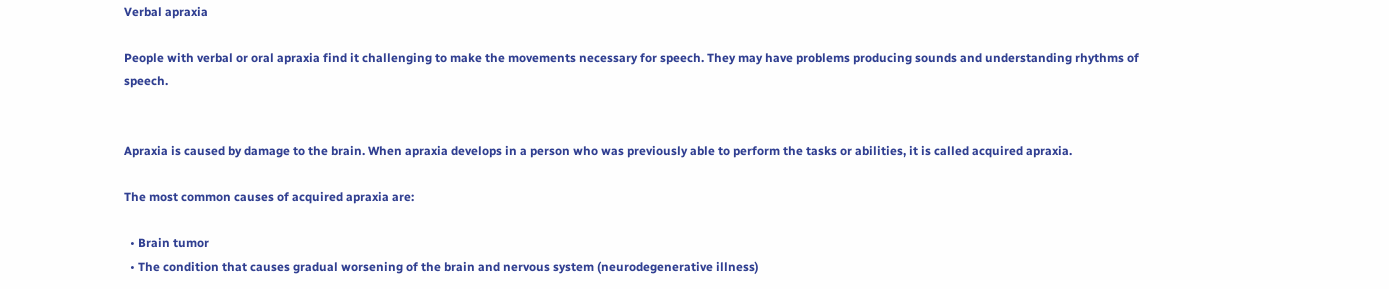Verbal apraxia

People with verbal or oral apraxia find it challenging to make the movements necessary for speech. They may have problems producing sounds and understanding rhythms of speech.


Apraxia is caused by damage to the brain. When apraxia develops in a person who was previously able to perform the tasks or abilities, it is called acquired apraxia.

The most common causes of acquired apraxia are:

  • Brain tumor
  • The condition that causes gradual worsening of the brain and nervous system (neurodegenerative illness)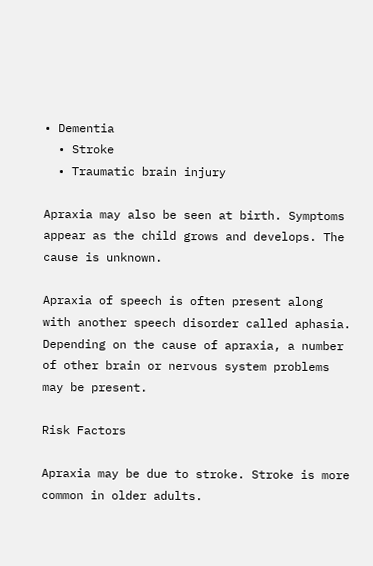• Dementia
  • Stroke
  • Traumatic brain injury

Apraxia may also be seen at birth. Symptoms appear as the child grows and develops. The cause is unknown.

Apraxia of speech is often present along with another speech disorder called aphasia. Depending on the cause of apraxia, a number of other brain or nervous system problems may be present.

Risk Factors

Apraxia may be due to stroke. Stroke is more common in older adults.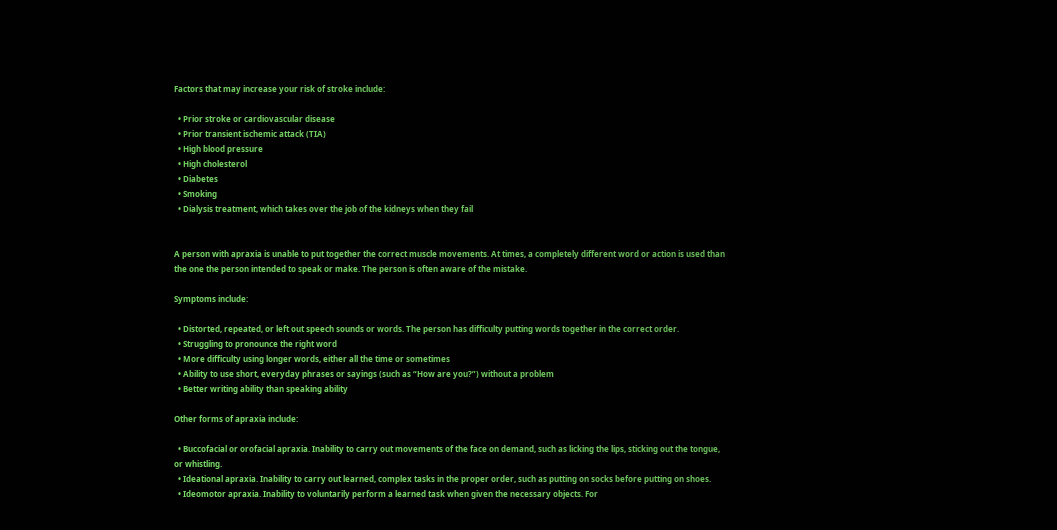Factors that may increase your risk of stroke include:

  • Prior stroke or cardiovascular disease
  • Prior transient ischemic attack (TIA)
  • High blood pressure
  • High cholesterol
  • Diabetes
  • Smoking
  • Dialysis treatment, which takes over the job of the kidneys when they fail


A person with apraxia is unable to put together the correct muscle movements. At times, a completely different word or action is used than the one the person intended to speak or make. The person is often aware of the mistake.

Symptoms include:

  • Distorted, repeated, or left out speech sounds or words. The person has difficulty putting words together in the correct order.
  • Struggling to pronounce the right word
  • More difficulty using longer words, either all the time or sometimes
  • Ability to use short, everyday phrases or sayings (such as “How are you?”) without a problem
  • Better writing ability than speaking ability

Other forms of apraxia include:

  • Buccofacial or orofacial apraxia. Inability to carry out movements of the face on demand, such as licking the lips, sticking out the tongue, or whistling.
  • Ideational apraxia. Inability to carry out learned, complex tasks in the proper order, such as putting on socks before putting on shoes.
  • Ideomotor apraxia. Inability to voluntarily perform a learned task when given the necessary objects. For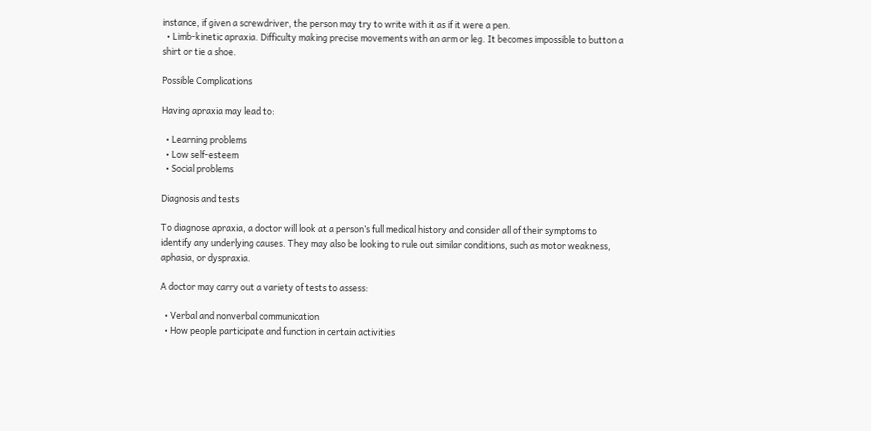instance, if given a screwdriver, the person may try to write with it as if it were a pen.
  • Limb-kinetic apraxia. Difficulty making precise movements with an arm or leg. It becomes impossible to button a shirt or tie a shoe.

Possible Complications

Having apraxia may lead to:

  • Learning problems
  • Low self-esteem
  • Social problems

Diagnosis and tests

To diagnose apraxia, a doctor will look at a person’s full medical history and consider all of their symptoms to identify any underlying causes. They may also be looking to rule out similar conditions, such as motor weakness, aphasia, or dyspraxia.

A doctor may carry out a variety of tests to assess:

  • Verbal and nonverbal communication
  • How people participate and function in certain activities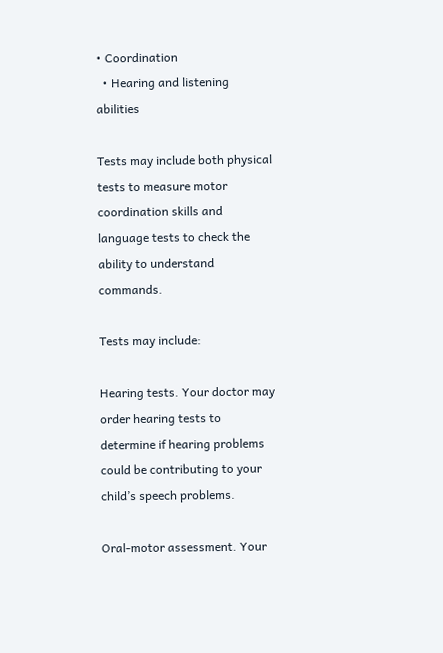• Coordination
  • Hearing and listening abilities

Tests may include both physical tests to measure motor coordination skills and language tests to check the ability to understand commands.

Tests may include:

Hearing tests. Your doctor may order hearing tests to determine if hearing problems could be contributing to your child’s speech problems.

Oral-motor assessment. Your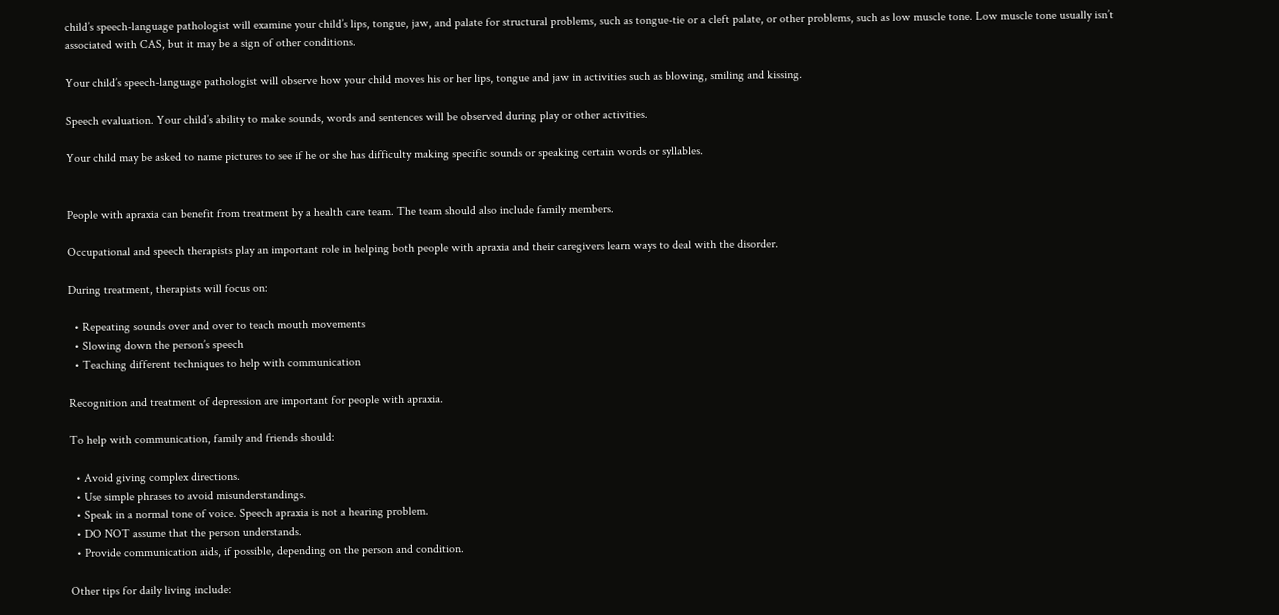child’s speech-language pathologist will examine your child’s lips, tongue, jaw, and palate for structural problems, such as tongue-tie or a cleft palate, or other problems, such as low muscle tone. Low muscle tone usually isn’t associated with CAS, but it may be a sign of other conditions.

Your child’s speech-language pathologist will observe how your child moves his or her lips, tongue and jaw in activities such as blowing, smiling and kissing.

Speech evaluation. Your child’s ability to make sounds, words and sentences will be observed during play or other activities.

Your child may be asked to name pictures to see if he or she has difficulty making specific sounds or speaking certain words or syllables.


People with apraxia can benefit from treatment by a health care team. The team should also include family members.

Occupational and speech therapists play an important role in helping both people with apraxia and their caregivers learn ways to deal with the disorder.

During treatment, therapists will focus on:

  • Repeating sounds over and over to teach mouth movements
  • Slowing down the person’s speech
  • Teaching different techniques to help with communication

Recognition and treatment of depression are important for people with apraxia.

To help with communication, family and friends should:

  • Avoid giving complex directions.
  • Use simple phrases to avoid misunderstandings.
  • Speak in a normal tone of voice. Speech apraxia is not a hearing problem.
  • DO NOT assume that the person understands.
  • Provide communication aids, if possible, depending on the person and condition.

Other tips for daily living include: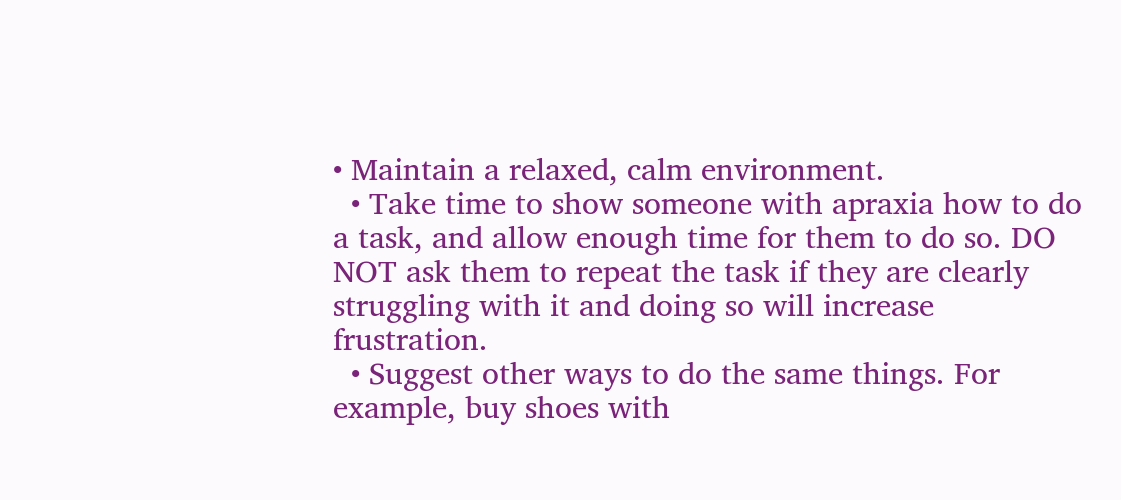• Maintain a relaxed, calm environment.
  • Take time to show someone with apraxia how to do a task, and allow enough time for them to do so. DO NOT ask them to repeat the task if they are clearly struggling with it and doing so will increase frustration.
  • Suggest other ways to do the same things. For example, buy shoes with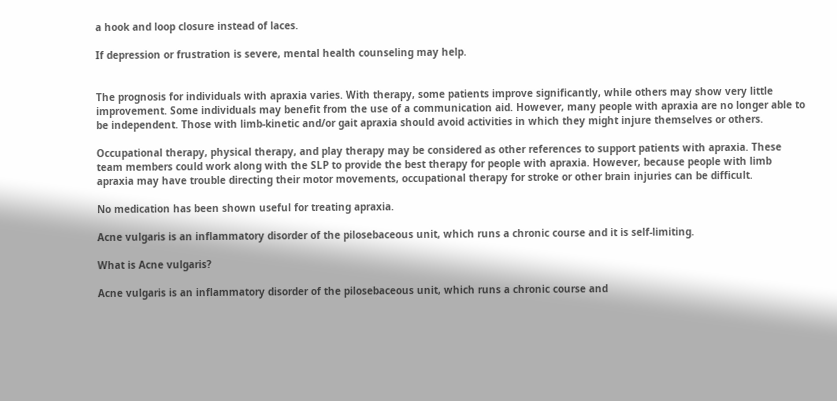a hook and loop closure instead of laces.

If depression or frustration is severe, mental health counseling may help.


The prognosis for individuals with apraxia varies. With therapy, some patients improve significantly, while others may show very little improvement. Some individuals may benefit from the use of a communication aid. However, many people with apraxia are no longer able to be independent. Those with limb-kinetic and/or gait apraxia should avoid activities in which they might injure themselves or others.

Occupational therapy, physical therapy, and play therapy may be considered as other references to support patients with apraxia. These team members could work along with the SLP to provide the best therapy for people with apraxia. However, because people with limb apraxia may have trouble directing their motor movements, occupational therapy for stroke or other brain injuries can be difficult.

No medication has been shown useful for treating apraxia.

Acne vulgaris is an inflammatory disorder of the pilosebaceous unit, which runs a chronic course and it is self-limiting.

What is Acne vulgaris?

Acne vulgaris is an inflammatory disorder of the pilosebaceous unit, which runs a chronic course and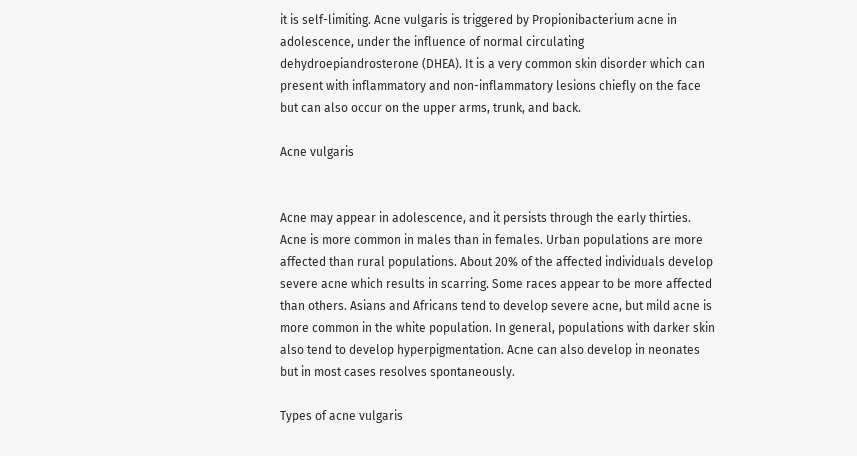it is self-limiting. Acne vulgaris is triggered by Propionibacterium acne in adolescence, under the influence of normal circulating dehydroepiandrosterone (DHEA). It is a very common skin disorder which can present with inflammatory and non-inflammatory lesions chiefly on the face but can also occur on the upper arms, trunk, and back.

Acne vulgaris


Acne may appear in adolescence, and it persists through the early thirties. Acne is more common in males than in females. Urban populations are more affected than rural populations. About 20% of the affected individuals develop severe acne which results in scarring. Some races appear to be more affected than others. Asians and Africans tend to develop severe acne, but mild acne is more common in the white population. In general, populations with darker skin also tend to develop hyperpigmentation. Acne can also develop in neonates but in most cases resolves spontaneously.

Types of acne vulgaris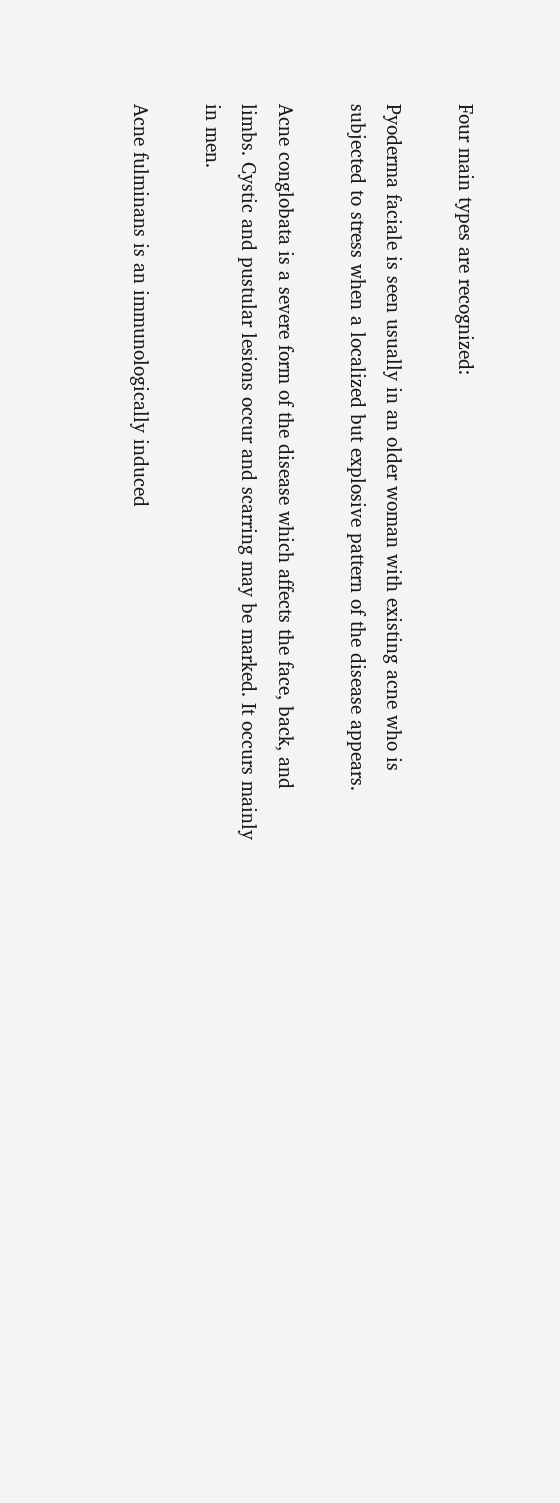Four main types are recognized:

Pyoderma faciale is seen usually in an older woman with existing acne who is subjected to stress when a localized but explosive pattern of the disease appears.

Acne conglobata is a severe form of the disease which affects the face, back, and limbs. Cystic and pustular lesions occur and scarring may be marked. It occurs mainly in men.

Acne fulminans is an immunologically induced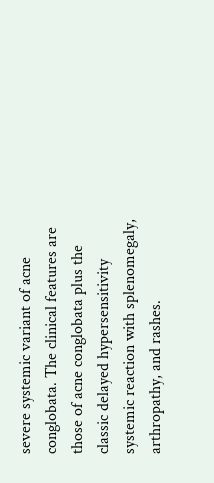severe systemic variant of acne conglobata. The clinical features are those of acne conglobata plus the classic delayed hypersensitivity systemic reaction with splenomegaly, arthropathy, and rashes.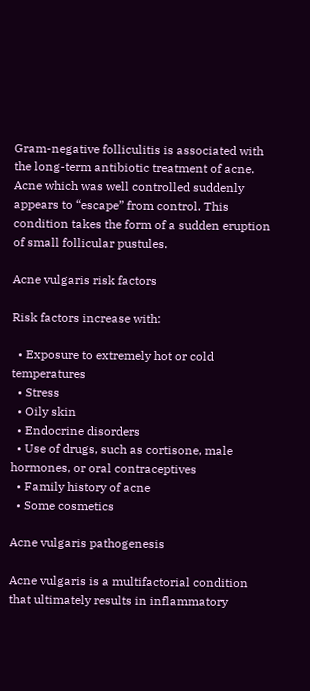Gram-negative folliculitis is associated with the long-term antibiotic treatment of acne. Acne which was well controlled suddenly appears to “escape” from control. This condition takes the form of a sudden eruption of small follicular pustules.

Acne vulgaris risk factors

Risk factors increase with:

  • Exposure to extremely hot or cold temperatures
  • Stress
  • Oily skin
  • Endocrine disorders
  • Use of drugs, such as cortisone, male hormones, or oral contraceptives
  • Family history of acne
  • Some cosmetics

Acne vulgaris pathogenesis

Acne vulgaris is a multifactorial condition that ultimately results in inflammatory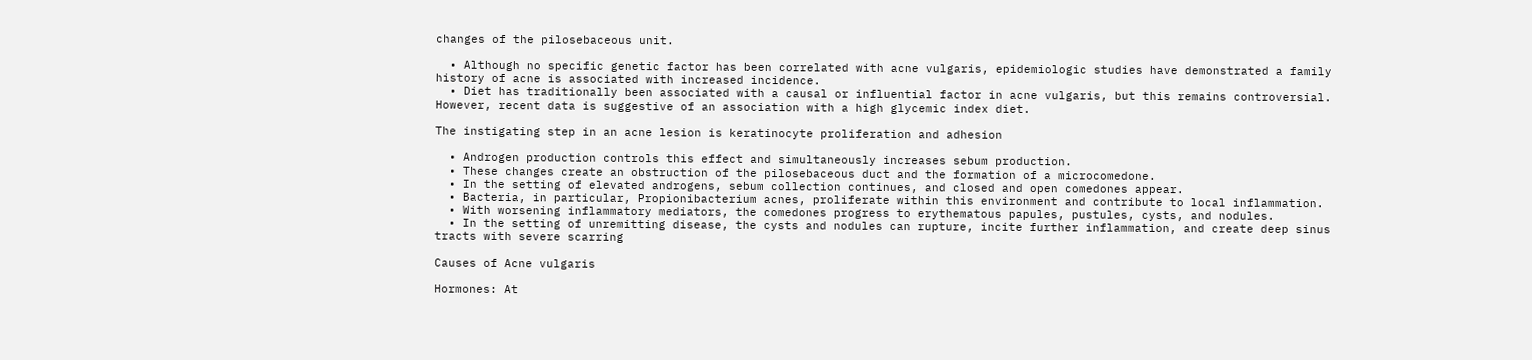changes of the pilosebaceous unit.

  • Although no specific genetic factor has been correlated with acne vulgaris, epidemiologic studies have demonstrated a family history of acne is associated with increased incidence.
  • Diet has traditionally been associated with a causal or influential factor in acne vulgaris, but this remains controversial. However, recent data is suggestive of an association with a high glycemic index diet.

The instigating step in an acne lesion is keratinocyte proliferation and adhesion

  • Androgen production controls this effect and simultaneously increases sebum production.
  • These changes create an obstruction of the pilosebaceous duct and the formation of a microcomedone.
  • In the setting of elevated androgens, sebum collection continues, and closed and open comedones appear.
  • Bacteria, in particular, Propionibacterium acnes, proliferate within this environment and contribute to local inflammation.
  • With worsening inflammatory mediators, the comedones progress to erythematous papules, pustules, cysts, and nodules.
  • In the setting of unremitting disease, the cysts and nodules can rupture, incite further inflammation, and create deep sinus tracts with severe scarring

Causes of Acne vulgaris

Hormones: At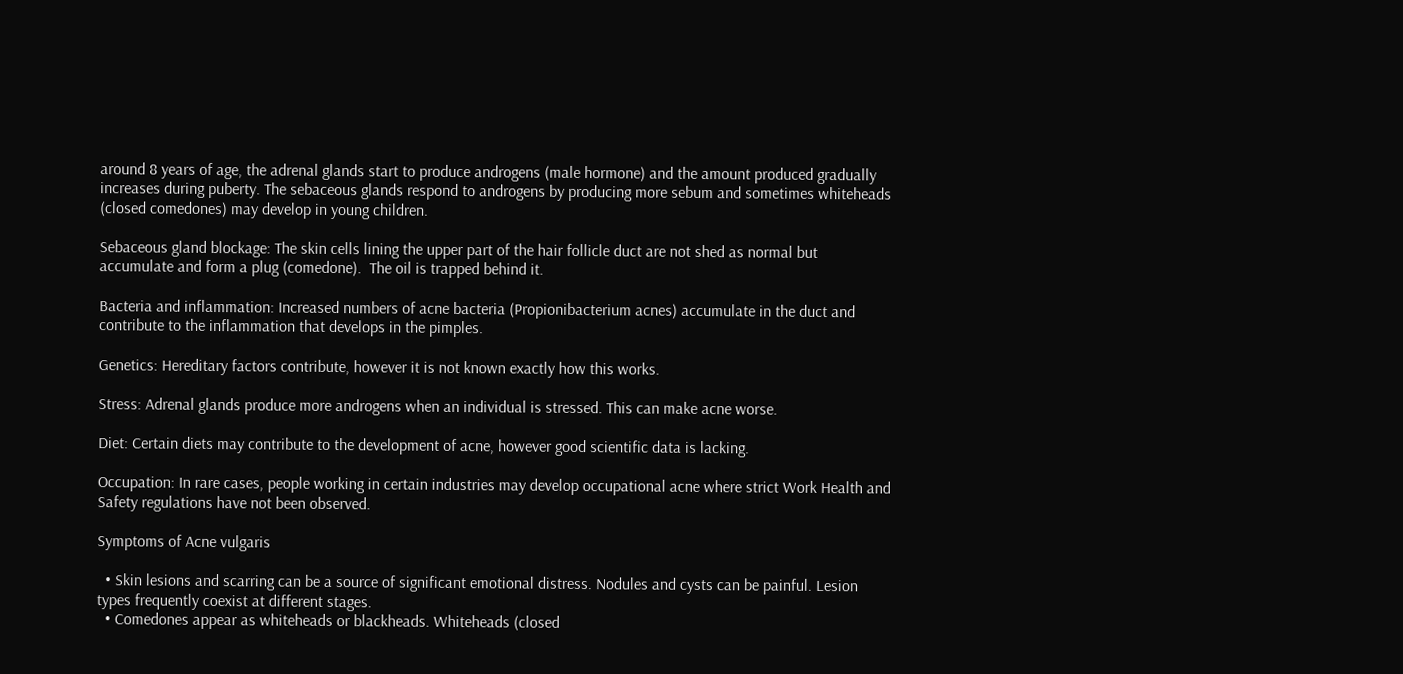around 8 years of age, the adrenal glands start to produce androgens (male hormone) and the amount produced gradually increases during puberty. The sebaceous glands respond to androgens by producing more sebum and sometimes whiteheads (closed comedones) may develop in young children.

Sebaceous gland blockage: The skin cells lining the upper part of the hair follicle duct are not shed as normal but accumulate and form a plug (comedone).  The oil is trapped behind it.

Bacteria and inflammation: Increased numbers of acne bacteria (Propionibacterium acnes) accumulate in the duct and contribute to the inflammation that develops in the pimples.

Genetics: Hereditary factors contribute, however it is not known exactly how this works.

Stress: Adrenal glands produce more androgens when an individual is stressed. This can make acne worse.

Diet: Certain diets may contribute to the development of acne, however good scientific data is lacking.

Occupation: In rare cases, people working in certain industries may develop occupational acne where strict Work Health and Safety regulations have not been observed.

Symptoms of Acne vulgaris

  • Skin lesions and scarring can be a source of significant emotional distress. Nodules and cysts can be painful. Lesion types frequently coexist at different stages.
  • Comedones appear as whiteheads or blackheads. Whiteheads (closed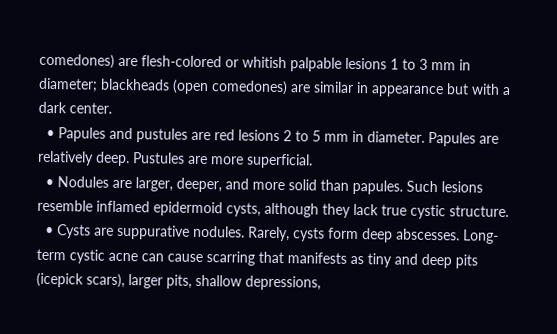comedones) are flesh-colored or whitish palpable lesions 1 to 3 mm in diameter; blackheads (open comedones) are similar in appearance but with a dark center.
  • Papules and pustules are red lesions 2 to 5 mm in diameter. Papules are relatively deep. Pustules are more superficial.
  • Nodules are larger, deeper, and more solid than papules. Such lesions resemble inflamed epidermoid cysts, although they lack true cystic structure.
  • Cysts are suppurative nodules. Rarely, cysts form deep abscesses. Long-term cystic acne can cause scarring that manifests as tiny and deep pits (icepick scars), larger pits, shallow depressions,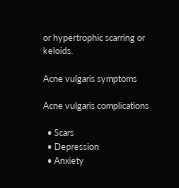or hypertrophic scarring or keloids.

Acne vulgaris symptoms

Acne vulgaris complications

  • Scars
  • Depression
  • Anxiety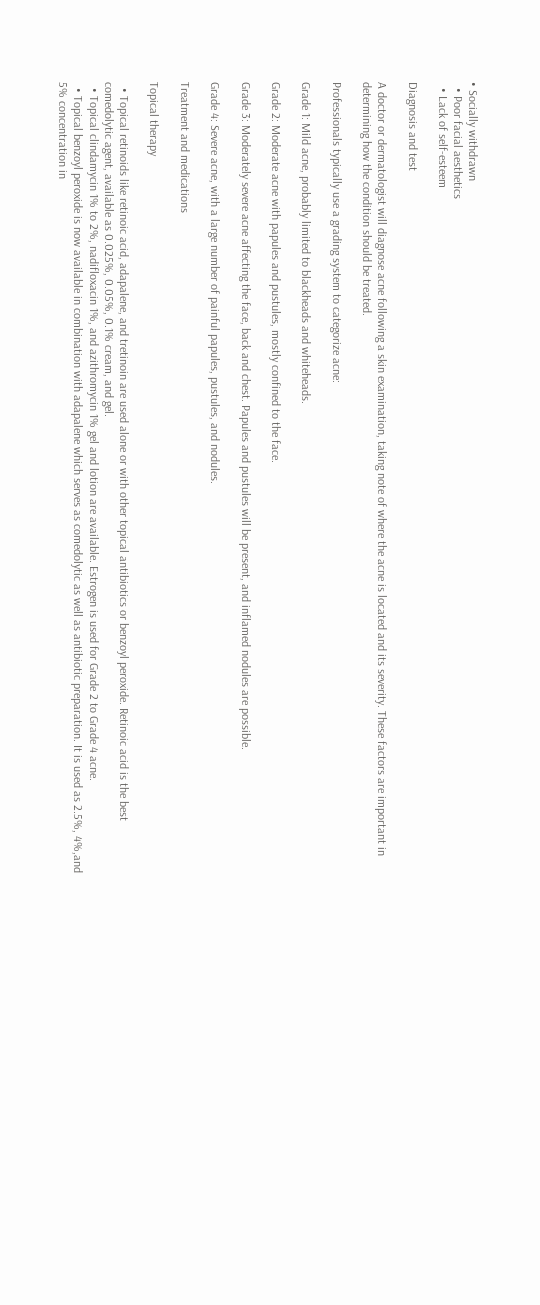• Socially withdrawn
  • Poor facial aesthetics
  • Lack of self-esteem

Diagnosis and test

A doctor or dermatologist will diagnose acne following a skin examination, taking note of where the acne is located and its severity. These factors are important in determining how the condition should be treated.

Professionals typically use a grading system to categorize acne:

Grade 1: Mild acne, probably limited to blackheads and whiteheads.

Grade 2: Moderate acne with papules and pustules, mostly confined to the face.

Grade 3: Moderately severe acne affecting the face, back and chest. Papules and pustules will be present, and inflamed nodules are possible.

Grade 4: Severe acne, with a large number of painful papules, pustules, and nodules.

Treatment and medications

Topical therapy

  • Topical retinoids like retinoic acid, adapalene, and tretinoin are used alone or with other topical antibiotics or benzoyl peroxide. Retinoic acid is the best comedolytic agent, available as 0.025%, 0.05%, 0.1% cream, and gel.
  • Topical clindamycin 1% to 2%, nadifloxacin 1%, and azithromycin 1% gel and lotion are available. Estrogen is used for Grade 2 to Grade 4 acne.
  • Topical benzoyl peroxide is now available in combination with adapalene which serves as comedolytic as well as antibiotic preparation. It is used as 2.5%, 4%,and 5% concentration in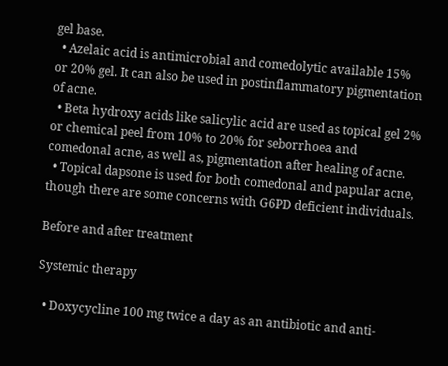gel base.
  • Azelaic acid is antimicrobial and comedolytic available 15% or 20% gel. It can also be used in postinflammatory pigmentation of acne.
  • Beta hydroxy acids like salicylic acid are used as topical gel 2% or chemical peel from 10% to 20% for seborrhoea and comedonal acne, as well as, pigmentation after healing of acne.
  • Topical dapsone is used for both comedonal and papular acne, though there are some concerns with G6PD deficient individuals.

Before and after treatment

Systemic therapy

  • Doxycycline 100 mg twice a day as an antibiotic and anti-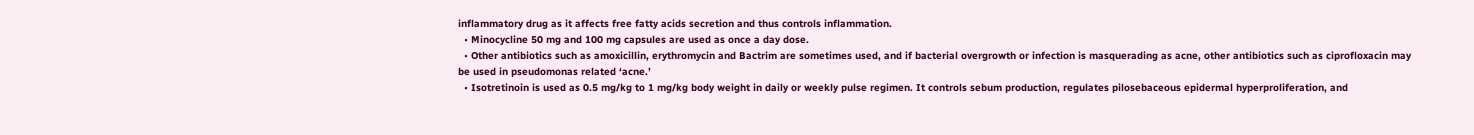inflammatory drug as it affects free fatty acids secretion and thus controls inflammation.
  • Minocycline 50 mg and 100 mg capsules are used as once a day dose.
  • Other antibiotics such as amoxicillin, erythromycin and Bactrim are sometimes used, and if bacterial overgrowth or infection is masquerading as acne, other antibiotics such as ciprofloxacin may be used in pseudomonas related ‘acne.’
  • Isotretinoin is used as 0.5 mg/kg to 1 mg/kg body weight in daily or weekly pulse regimen. It controls sebum production, regulates pilosebaceous epidermal hyperproliferation, and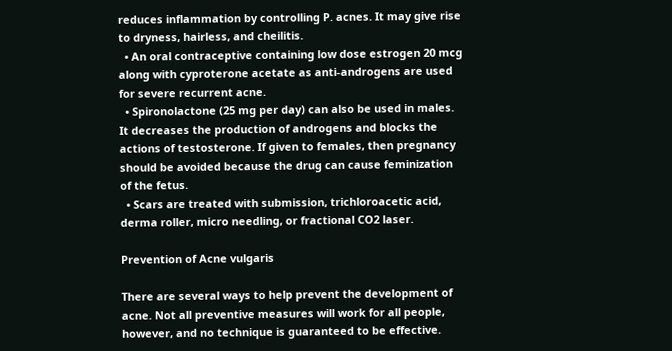reduces inflammation by controlling P. acnes. It may give rise to dryness, hairless, and cheilitis.
  • An oral contraceptive containing low dose estrogen 20 mcg along with cyproterone acetate as anti-androgens are used for severe recurrent acne.
  • Spironolactone (25 mg per day) can also be used in males. It decreases the production of androgens and blocks the actions of testosterone. If given to females, then pregnancy should be avoided because the drug can cause feminization of the fetus.
  • Scars are treated with submission, trichloroacetic acid, derma roller, micro needling, or fractional CO2 laser.

Prevention of Acne vulgaris

There are several ways to help prevent the development of acne. Not all preventive measures will work for all people, however, and no technique is guaranteed to be effective.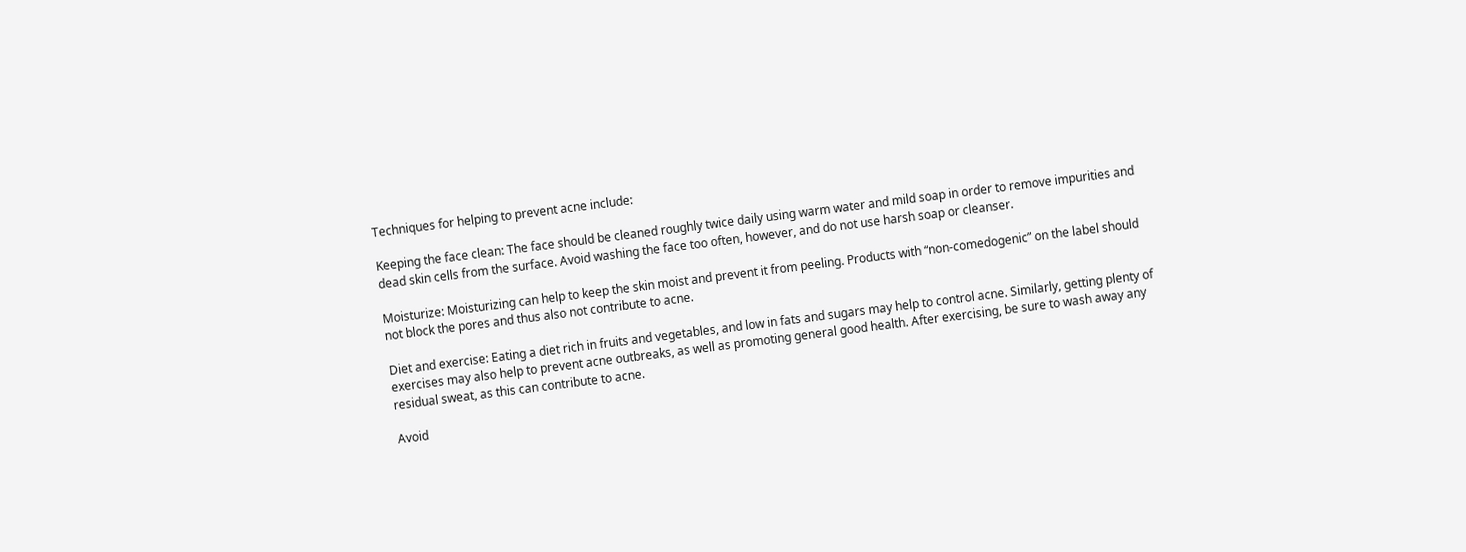Techniques for helping to prevent acne include:

Keeping the face clean: The face should be cleaned roughly twice daily using warm water and mild soap in order to remove impurities and dead skin cells from the surface. Avoid washing the face too often, however, and do not use harsh soap or cleanser.

Moisturize: Moisturizing can help to keep the skin moist and prevent it from peeling. Products with “non-comedogenic” on the label should not block the pores and thus also not contribute to acne.

Diet and exercise: Eating a diet rich in fruits and vegetables, and low in fats and sugars may help to control acne. Similarly, getting plenty of exercises may also help to prevent acne outbreaks, as well as promoting general good health. After exercising, be sure to wash away any residual sweat, as this can contribute to acne.

Avoid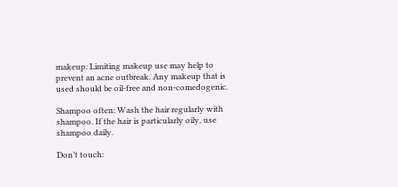makeup: Limiting makeup use may help to prevent an acne outbreak. Any makeup that is used should be oil-free and non-comedogenic.

Shampoo often: Wash the hair regularly with shampoo. If the hair is particularly oily, use shampoo daily.

Don’t touch: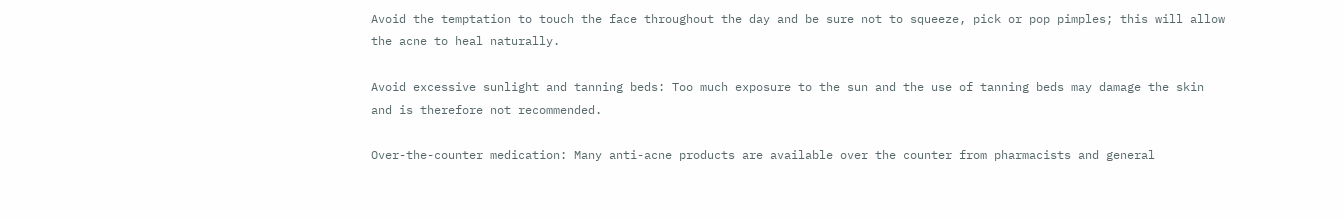Avoid the temptation to touch the face throughout the day and be sure not to squeeze, pick or pop pimples; this will allow the acne to heal naturally.

Avoid excessive sunlight and tanning beds: Too much exposure to the sun and the use of tanning beds may damage the skin and is therefore not recommended.

Over-the-counter medication: Many anti-acne products are available over the counter from pharmacists and general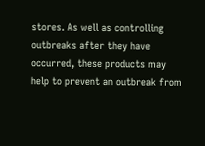stores. As well as controlling outbreaks after they have occurred, these products may help to prevent an outbreak from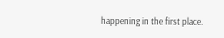happening in the first place.